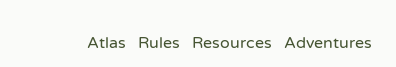Atlas   Rules   Resources   Adventures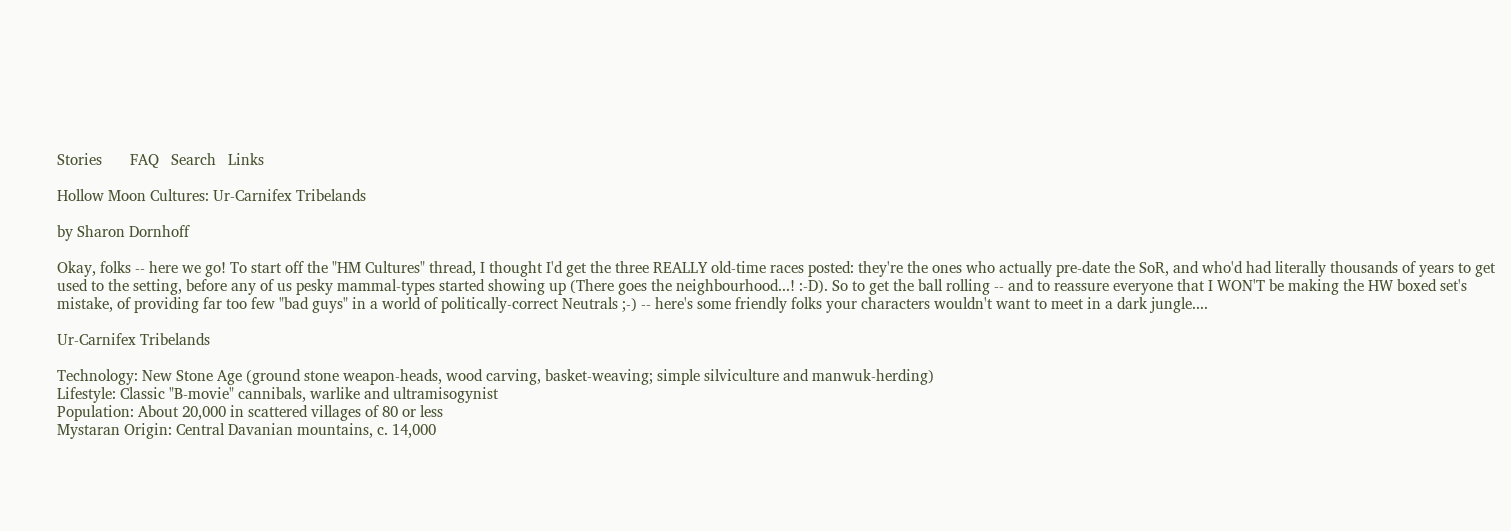Stories       FAQ   Search   Links

Hollow Moon Cultures: Ur-Carnifex Tribelands

by Sharon Dornhoff

Okay, folks -- here we go! To start off the "HM Cultures" thread, I thought I'd get the three REALLY old-time races posted: they're the ones who actually pre-date the SoR, and who'd had literally thousands of years to get used to the setting, before any of us pesky mammal-types started showing up (There goes the neighbourhood...! :-D). So to get the ball rolling -- and to reassure everyone that I WON'T be making the HW boxed set's mistake, of providing far too few "bad guys" in a world of politically-correct Neutrals ;-) -- here's some friendly folks your characters wouldn't want to meet in a dark jungle....

Ur-Carnifex Tribelands

Technology: New Stone Age (ground stone weapon-heads, wood carving, basket-weaving; simple silviculture and manwuk-herding)
Lifestyle: Classic "B-movie" cannibals, warlike and ultramisogynist
Population: About 20,000 in scattered villages of 80 or less
Mystaran Origin: Central Davanian mountains, c. 14,000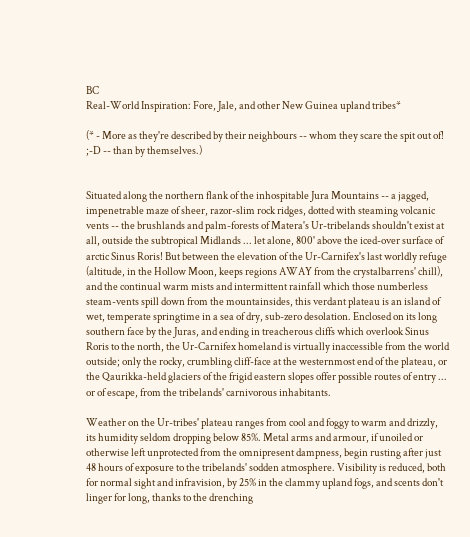BC
Real-World Inspiration: Fore, Jale, and other New Guinea upland tribes*

(* - More as they're described by their neighbours -- whom they scare the spit out of! ;-D -- than by themselves.)


Situated along the northern flank of the inhospitable Jura Mountains -- a jagged, impenetrable maze of sheer, razor-slim rock ridges, dotted with steaming volcanic vents -- the brushlands and palm-forests of Matera's Ur-tribelands shouldn't exist at all, outside the subtropical Midlands ... let alone, 800' above the iced-over surface of arctic Sinus Roris! But between the elevation of the Ur-Carnifex's last worldly refuge (altitude, in the Hollow Moon, keeps regions AWAY from the crystalbarrens' chill), and the continual warm mists and intermittent rainfall which those numberless steam-vents spill down from the mountainsides, this verdant plateau is an island of wet, temperate springtime in a sea of dry, sub-zero desolation. Enclosed on its long southern face by the Juras, and ending in treacherous cliffs which overlook Sinus Roris to the north, the Ur-Carnifex homeland is virtually inaccessible from the world outside; only the rocky, crumbling cliff-face at the westernmost end of the plateau, or the Qaurikka-held glaciers of the frigid eastern slopes offer possible routes of entry ... or of escape, from the tribelands' carnivorous inhabitants.

Weather on the Ur-tribes' plateau ranges from cool and foggy to warm and drizzly, its humidity seldom dropping below 85%. Metal arms and armour, if unoiled or otherwise left unprotected from the omnipresent dampness, begin rusting after just 48 hours of exposure to the tribelands' sodden atmosphere. Visibility is reduced, both for normal sight and infravision, by 25% in the clammy upland fogs, and scents don't linger for long, thanks to the drenching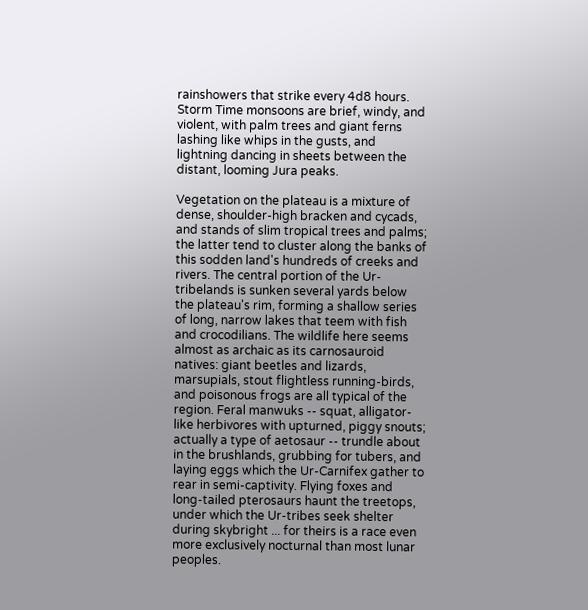rainshowers that strike every 4d8 hours. Storm Time monsoons are brief, windy, and violent, with palm trees and giant ferns lashing like whips in the gusts, and lightning dancing in sheets between the distant, looming Jura peaks.

Vegetation on the plateau is a mixture of dense, shoulder-high bracken and cycads, and stands of slim tropical trees and palms; the latter tend to cluster along the banks of this sodden land's hundreds of creeks and rivers. The central portion of the Ur-tribelands is sunken several yards below the plateau's rim, forming a shallow series of long, narrow lakes that teem with fish and crocodilians. The wildlife here seems almost as archaic as its carnosauroid natives: giant beetles and lizards, marsupials, stout flightless running-birds, and poisonous frogs are all typical of the region. Feral manwuks -- squat, alligator-like herbivores with upturned, piggy snouts; actually a type of aetosaur -- trundle about in the brushlands, grubbing for tubers, and laying eggs which the Ur-Carnifex gather to rear in semi-captivity. Flying foxes and long-tailed pterosaurs haunt the treetops, under which the Ur-tribes seek shelter during skybright ... for theirs is a race even more exclusively nocturnal than most lunar peoples.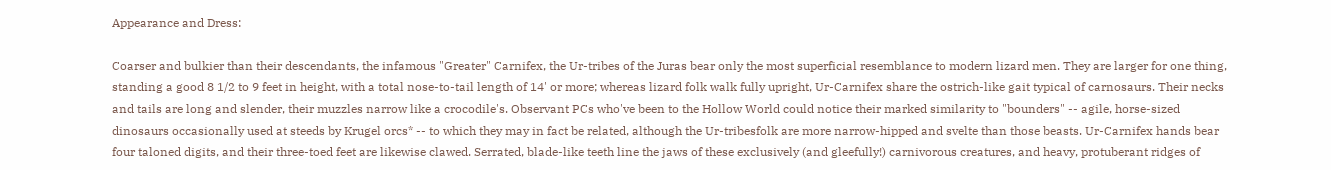Appearance and Dress:

Coarser and bulkier than their descendants, the infamous "Greater" Carnifex, the Ur-tribes of the Juras bear only the most superficial resemblance to modern lizard men. They are larger for one thing, standing a good 8 1/2 to 9 feet in height, with a total nose-to-tail length of 14' or more; whereas lizard folk walk fully upright, Ur-Carnifex share the ostrich-like gait typical of carnosaurs. Their necks and tails are long and slender, their muzzles narrow like a crocodile's. Observant PCs who've been to the Hollow World could notice their marked similarity to "bounders" -- agile, horse-sized dinosaurs occasionally used at steeds by Krugel orcs* -- to which they may in fact be related, although the Ur-tribesfolk are more narrow-hipped and svelte than those beasts. Ur-Carnifex hands bear four taloned digits, and their three-toed feet are likewise clawed. Serrated, blade-like teeth line the jaws of these exclusively (and gleefully!) carnivorous creatures, and heavy, protuberant ridges of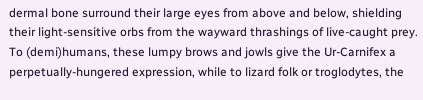dermal bone surround their large eyes from above and below, shielding their light-sensitive orbs from the wayward thrashings of live-caught prey. To (demi)humans, these lumpy brows and jowls give the Ur-Carnifex a perpetually-hungered expression, while to lizard folk or troglodytes, the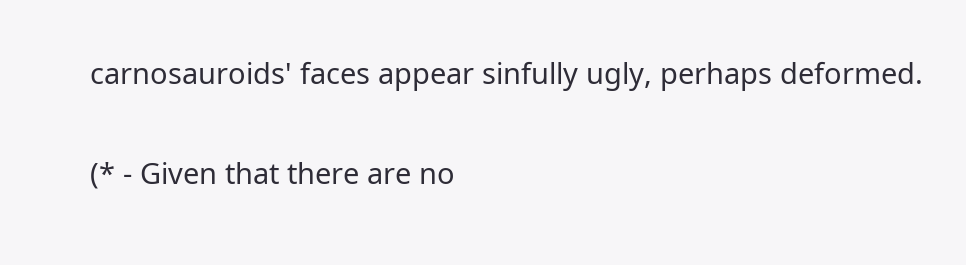carnosauroids' faces appear sinfully ugly, perhaps deformed.

(* - Given that there are no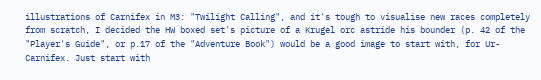illustrations of Carnifex in M3: "Twilight Calling", and it's tough to visualise new races completely from scratch, I decided the HW boxed set's picture of a Krugel orc astride his bounder (p. 42 of the "Player's Guide", or p.17 of the "Adventure Book") would be a good image to start with, for Ur-Carnifex. Just start with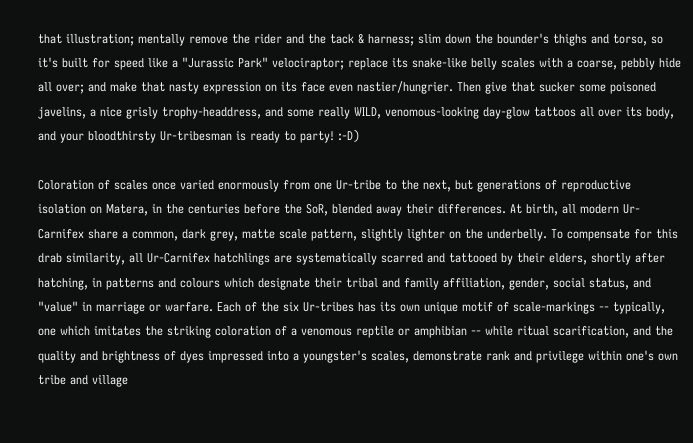that illustration; mentally remove the rider and the tack & harness; slim down the bounder's thighs and torso, so it's built for speed like a "Jurassic Park" velociraptor; replace its snake-like belly scales with a coarse, pebbly hide all over; and make that nasty expression on its face even nastier/hungrier. Then give that sucker some poisoned javelins, a nice grisly trophy-headdress, and some really WILD, venomous-looking day-glow tattoos all over its body, and your bloodthirsty Ur-tribesman is ready to party! :-D)

Coloration of scales once varied enormously from one Ur-tribe to the next, but generations of reproductive isolation on Matera, in the centuries before the SoR, blended away their differences. At birth, all modern Ur-Carnifex share a common, dark grey, matte scale pattern, slightly lighter on the underbelly. To compensate for this drab similarity, all Ur-Carnifex hatchlings are systematically scarred and tattooed by their elders, shortly after hatching, in patterns and colours which designate their tribal and family affiliation, gender, social status, and "value" in marriage or warfare. Each of the six Ur-tribes has its own unique motif of scale-markings -- typically, one which imitates the striking coloration of a venomous reptile or amphibian -- while ritual scarification, and the quality and brightness of dyes impressed into a youngster's scales, demonstrate rank and privilege within one's own tribe and village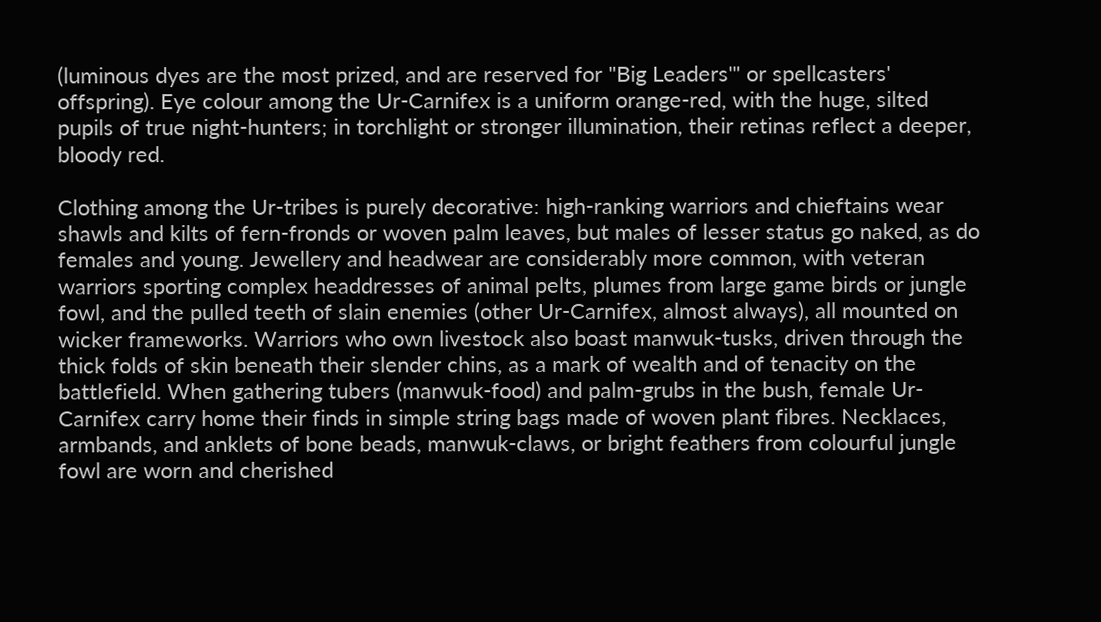(luminous dyes are the most prized, and are reserved for "Big Leaders'" or spellcasters' offspring). Eye colour among the Ur-Carnifex is a uniform orange-red, with the huge, silted pupils of true night-hunters; in torchlight or stronger illumination, their retinas reflect a deeper, bloody red.

Clothing among the Ur-tribes is purely decorative: high-ranking warriors and chieftains wear shawls and kilts of fern-fronds or woven palm leaves, but males of lesser status go naked, as do females and young. Jewellery and headwear are considerably more common, with veteran warriors sporting complex headdresses of animal pelts, plumes from large game birds or jungle fowl, and the pulled teeth of slain enemies (other Ur-Carnifex, almost always), all mounted on wicker frameworks. Warriors who own livestock also boast manwuk-tusks, driven through the thick folds of skin beneath their slender chins, as a mark of wealth and of tenacity on the battlefield. When gathering tubers (manwuk-food) and palm-grubs in the bush, female Ur-Carnifex carry home their finds in simple string bags made of woven plant fibres. Necklaces, armbands, and anklets of bone beads, manwuk-claws, or bright feathers from colourful jungle fowl are worn and cherished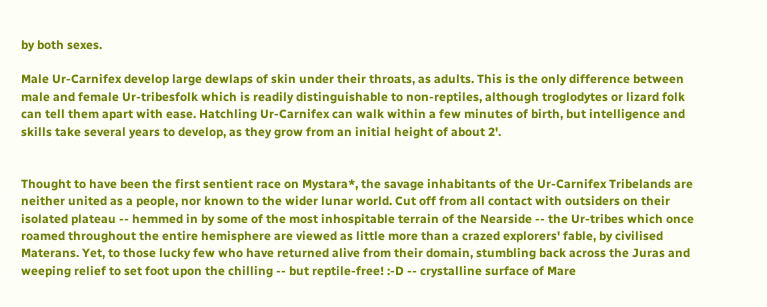by both sexes.

Male Ur-Carnifex develop large dewlaps of skin under their throats, as adults. This is the only difference between male and female Ur-tribesfolk which is readily distinguishable to non-reptiles, although troglodytes or lizard folk can tell them apart with ease. Hatchling Ur-Carnifex can walk within a few minutes of birth, but intelligence and skills take several years to develop, as they grow from an initial height of about 2'.


Thought to have been the first sentient race on Mystara*, the savage inhabitants of the Ur-Carnifex Tribelands are neither united as a people, nor known to the wider lunar world. Cut off from all contact with outsiders on their isolated plateau -- hemmed in by some of the most inhospitable terrain of the Nearside -- the Ur-tribes which once roamed throughout the entire hemisphere are viewed as little more than a crazed explorers' fable, by civilised Materans. Yet, to those lucky few who have returned alive from their domain, stumbling back across the Juras and weeping relief to set foot upon the chilling -- but reptile-free! :-D -- crystalline surface of Mare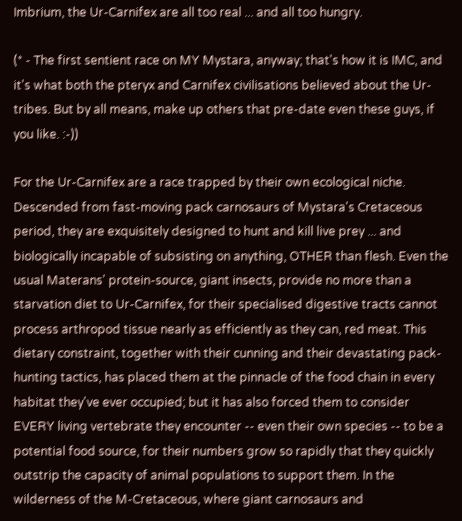Imbrium, the Ur-Carnifex are all too real ... and all too hungry.

(* - The first sentient race on MY Mystara, anyway; that's how it is IMC, and it's what both the pteryx and Carnifex civilisations believed about the Ur-tribes. But by all means, make up others that pre-date even these guys, if you like. :-))

For the Ur-Carnifex are a race trapped by their own ecological niche. Descended from fast-moving pack carnosaurs of Mystara's Cretaceous period, they are exquisitely designed to hunt and kill live prey ... and biologically incapable of subsisting on anything, OTHER than flesh. Even the usual Materans' protein-source, giant insects, provide no more than a starvation diet to Ur-Carnifex, for their specialised digestive tracts cannot process arthropod tissue nearly as efficiently as they can, red meat. This dietary constraint, together with their cunning and their devastating pack-hunting tactics, has placed them at the pinnacle of the food chain in every habitat they've ever occupied; but it has also forced them to consider EVERY living vertebrate they encounter -- even their own species -- to be a potential food source, for their numbers grow so rapidly that they quickly outstrip the capacity of animal populations to support them. In the wilderness of the M-Cretaceous, where giant carnosaurs and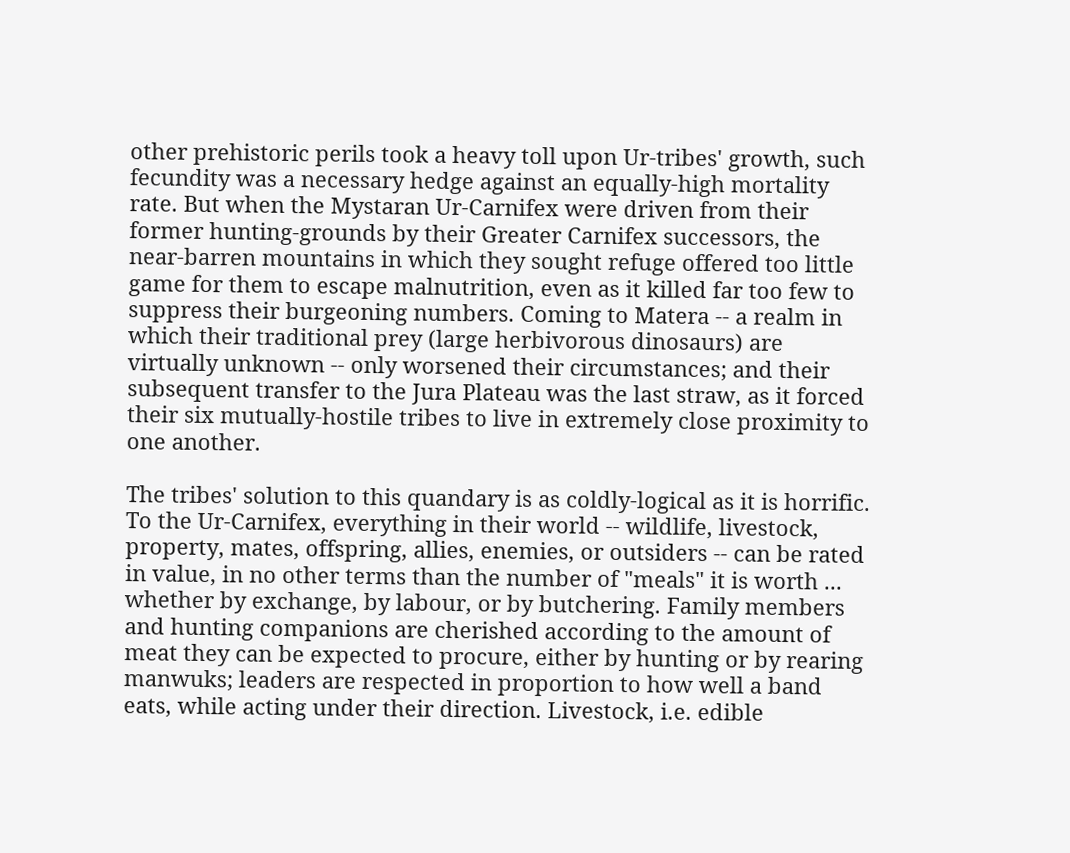other prehistoric perils took a heavy toll upon Ur-tribes' growth, such fecundity was a necessary hedge against an equally-high mortality rate. But when the Mystaran Ur-Carnifex were driven from their former hunting-grounds by their Greater Carnifex successors, the near-barren mountains in which they sought refuge offered too little game for them to escape malnutrition, even as it killed far too few to suppress their burgeoning numbers. Coming to Matera -- a realm in which their traditional prey (large herbivorous dinosaurs) are virtually unknown -- only worsened their circumstances; and their subsequent transfer to the Jura Plateau was the last straw, as it forced their six mutually-hostile tribes to live in extremely close proximity to one another.

The tribes' solution to this quandary is as coldly-logical as it is horrific. To the Ur-Carnifex, everything in their world -- wildlife, livestock, property, mates, offspring, allies, enemies, or outsiders -- can be rated in value, in no other terms than the number of "meals" it is worth ... whether by exchange, by labour, or by butchering. Family members and hunting companions are cherished according to the amount of meat they can be expected to procure, either by hunting or by rearing manwuks; leaders are respected in proportion to how well a band eats, while acting under their direction. Livestock, i.e. edible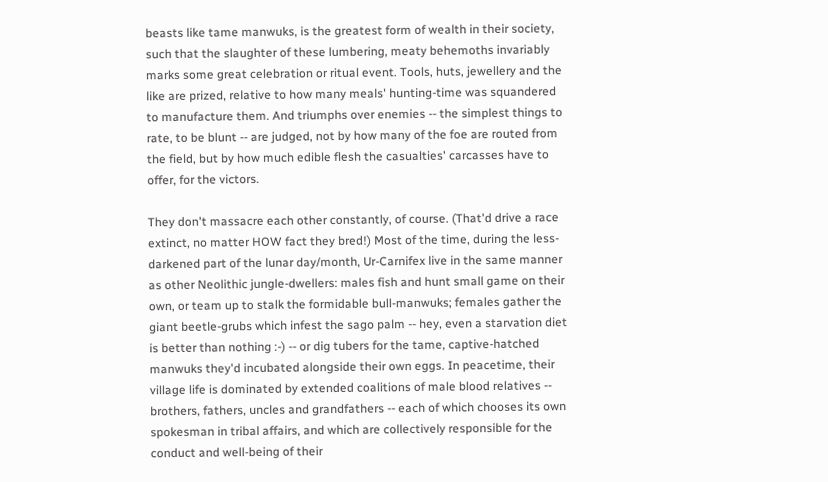beasts like tame manwuks, is the greatest form of wealth in their society, such that the slaughter of these lumbering, meaty behemoths invariably marks some great celebration or ritual event. Tools, huts, jewellery and the like are prized, relative to how many meals' hunting-time was squandered to manufacture them. And triumphs over enemies -- the simplest things to rate, to be blunt -- are judged, not by how many of the foe are routed from the field, but by how much edible flesh the casualties' carcasses have to offer, for the victors.

They don't massacre each other constantly, of course. (That'd drive a race extinct, no matter HOW fact they bred!) Most of the time, during the less-darkened part of the lunar day/month, Ur-Carnifex live in the same manner as other Neolithic jungle-dwellers: males fish and hunt small game on their own, or team up to stalk the formidable bull-manwuks; females gather the giant beetle-grubs which infest the sago palm -- hey, even a starvation diet is better than nothing :-) -- or dig tubers for the tame, captive-hatched manwuks they'd incubated alongside their own eggs. In peacetime, their village life is dominated by extended coalitions of male blood relatives -- brothers, fathers, uncles and grandfathers -- each of which chooses its own spokesman in tribal affairs, and which are collectively responsible for the conduct and well-being of their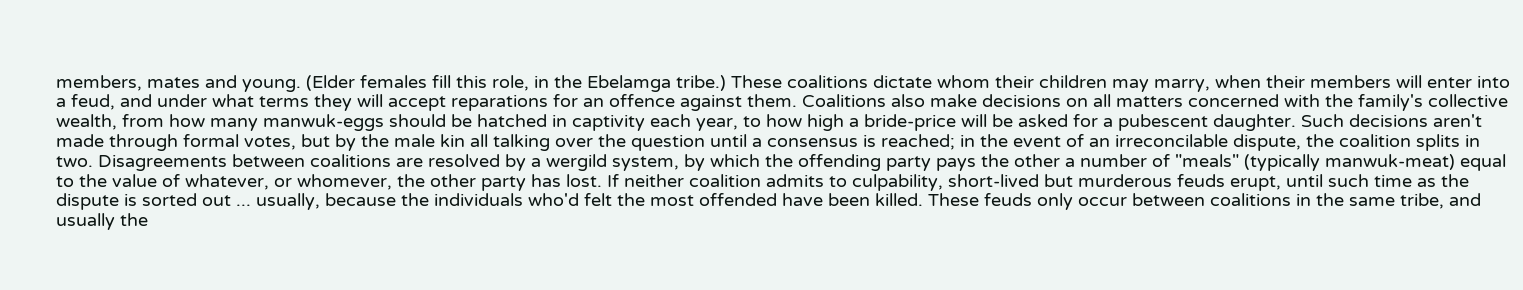members, mates and young. (Elder females fill this role, in the Ebelamga tribe.) These coalitions dictate whom their children may marry, when their members will enter into a feud, and under what terms they will accept reparations for an offence against them. Coalitions also make decisions on all matters concerned with the family's collective wealth, from how many manwuk-eggs should be hatched in captivity each year, to how high a bride-price will be asked for a pubescent daughter. Such decisions aren't made through formal votes, but by the male kin all talking over the question until a consensus is reached; in the event of an irreconcilable dispute, the coalition splits in two. Disagreements between coalitions are resolved by a wergild system, by which the offending party pays the other a number of "meals" (typically manwuk-meat) equal to the value of whatever, or whomever, the other party has lost. If neither coalition admits to culpability, short-lived but murderous feuds erupt, until such time as the dispute is sorted out ... usually, because the individuals who'd felt the most offended have been killed. These feuds only occur between coalitions in the same tribe, and usually the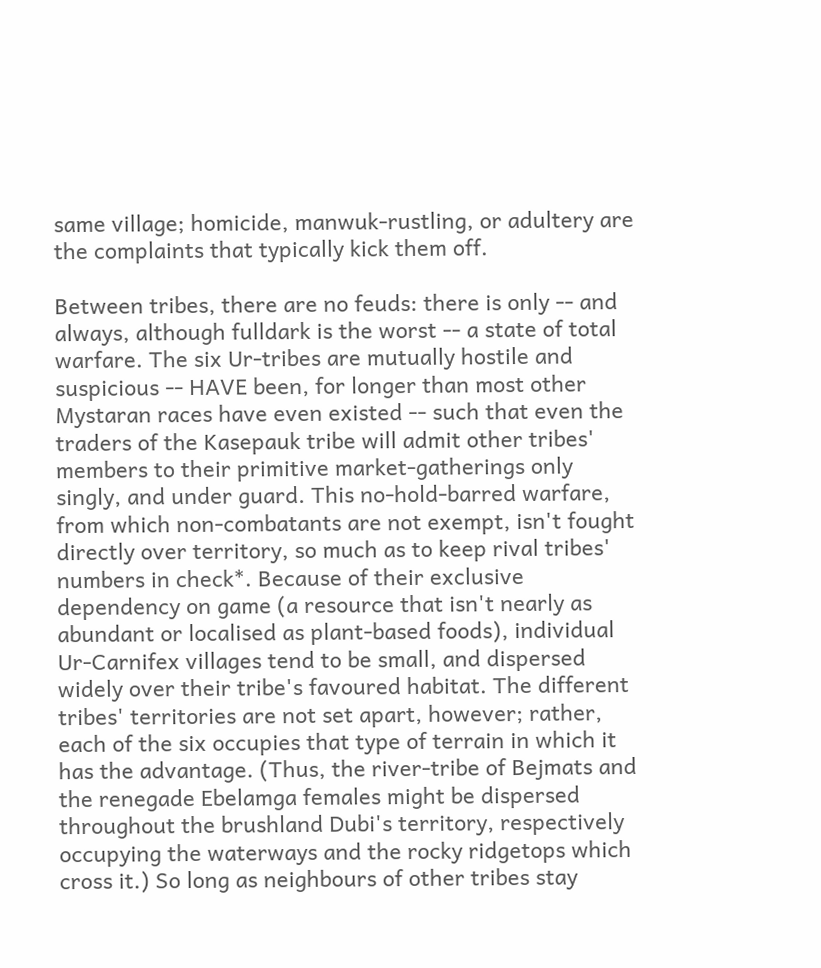same village; homicide, manwuk-rustling, or adultery are the complaints that typically kick them off.

Between tribes, there are no feuds: there is only -- and always, although fulldark is the worst -- a state of total warfare. The six Ur-tribes are mutually hostile and suspicious -- HAVE been, for longer than most other Mystaran races have even existed -- such that even the traders of the Kasepauk tribe will admit other tribes' members to their primitive market-gatherings only singly, and under guard. This no-hold-barred warfare, from which non-combatants are not exempt, isn't fought directly over territory, so much as to keep rival tribes' numbers in check*. Because of their exclusive dependency on game (a resource that isn't nearly as abundant or localised as plant-based foods), individual Ur-Carnifex villages tend to be small, and dispersed widely over their tribe's favoured habitat. The different tribes' territories are not set apart, however; rather, each of the six occupies that type of terrain in which it has the advantage. (Thus, the river-tribe of Bejmats and the renegade Ebelamga females might be dispersed throughout the brushland Dubi's territory, respectively occupying the waterways and the rocky ridgetops which cross it.) So long as neighbours of other tribes stay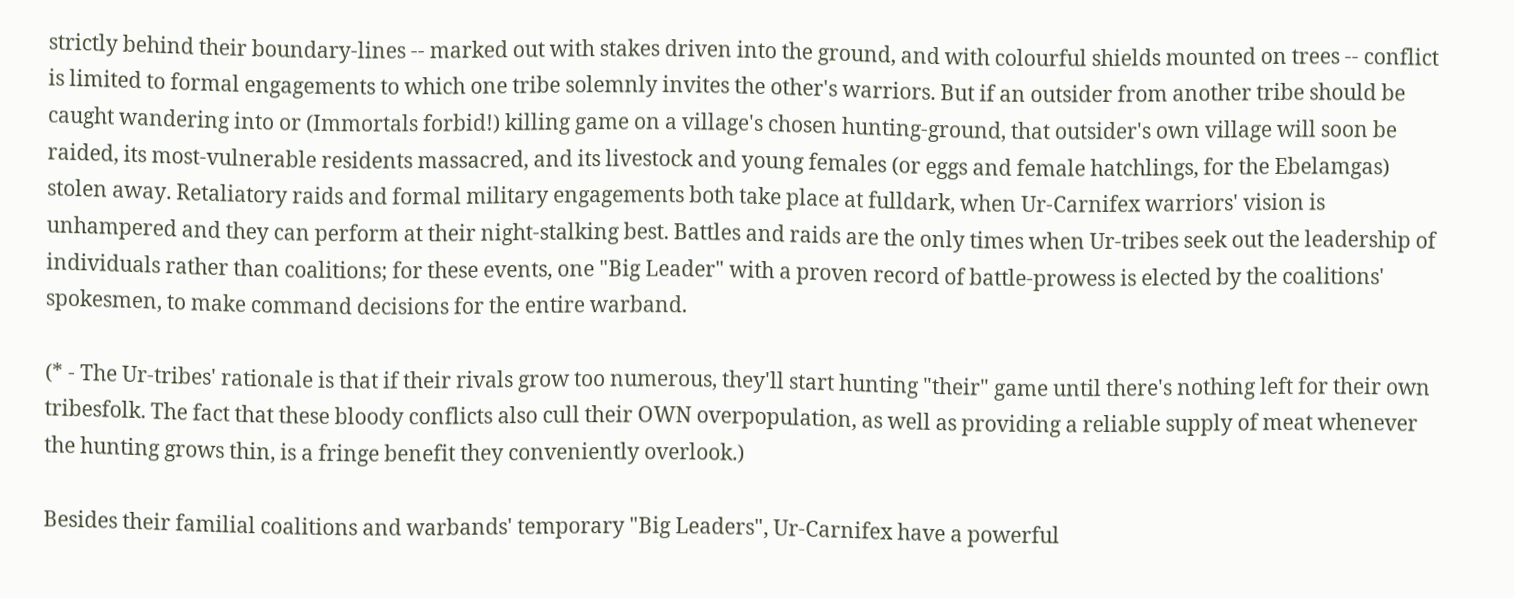strictly behind their boundary-lines -- marked out with stakes driven into the ground, and with colourful shields mounted on trees -- conflict is limited to formal engagements to which one tribe solemnly invites the other's warriors. But if an outsider from another tribe should be caught wandering into or (Immortals forbid!) killing game on a village's chosen hunting-ground, that outsider's own village will soon be raided, its most-vulnerable residents massacred, and its livestock and young females (or eggs and female hatchlings, for the Ebelamgas) stolen away. Retaliatory raids and formal military engagements both take place at fulldark, when Ur-Carnifex warriors' vision is unhampered and they can perform at their night-stalking best. Battles and raids are the only times when Ur-tribes seek out the leadership of individuals rather than coalitions; for these events, one "Big Leader" with a proven record of battle-prowess is elected by the coalitions' spokesmen, to make command decisions for the entire warband.

(* - The Ur-tribes' rationale is that if their rivals grow too numerous, they'll start hunting "their" game until there's nothing left for their own tribesfolk. The fact that these bloody conflicts also cull their OWN overpopulation, as well as providing a reliable supply of meat whenever the hunting grows thin, is a fringe benefit they conveniently overlook.)

Besides their familial coalitions and warbands' temporary "Big Leaders", Ur-Carnifex have a powerful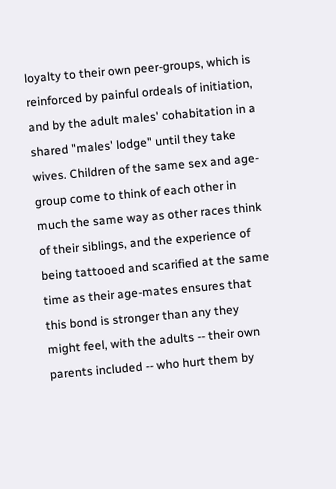loyalty to their own peer-groups, which is reinforced by painful ordeals of initiation, and by the adult males' cohabitation in a shared "males' lodge" until they take wives. Children of the same sex and age-group come to think of each other in much the same way as other races think of their siblings, and the experience of being tattooed and scarified at the same time as their age-mates ensures that this bond is stronger than any they might feel, with the adults -- their own parents included -- who hurt them by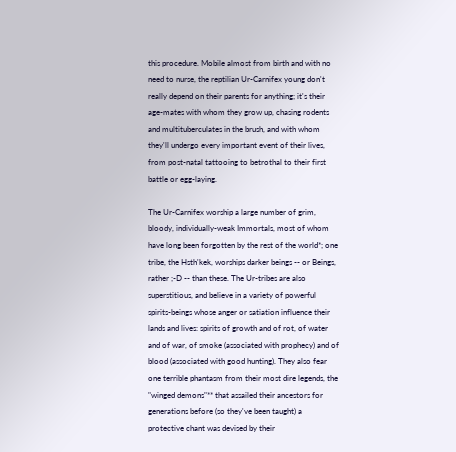this procedure. Mobile almost from birth and with no need to nurse, the reptilian Ur-Carnifex young don't really depend on their parents for anything; it's their age-mates with whom they grow up, chasing rodents and multituberculates in the brush, and with whom they'll undergo every important event of their lives, from post-natal tattooing to betrothal to their first battle or egg-laying.

The Ur-Carnifex worship a large number of grim, bloody, individually-weak Immortals, most of whom have long been forgotten by the rest of the world*; one tribe, the Hsth'kek, worships darker beings -- or Beings, rather ;-D -- than these. The Ur-tribes are also superstitious, and believe in a variety of powerful spirits-beings whose anger or satiation influence their lands and lives: spirits of growth and of rot, of water and of war, of smoke (associated with prophecy) and of blood (associated with good hunting). They also fear one terrible phantasm from their most dire legends, the "winged demons"** that assailed their ancestors for generations before (so they've been taught) a protective chant was devised by their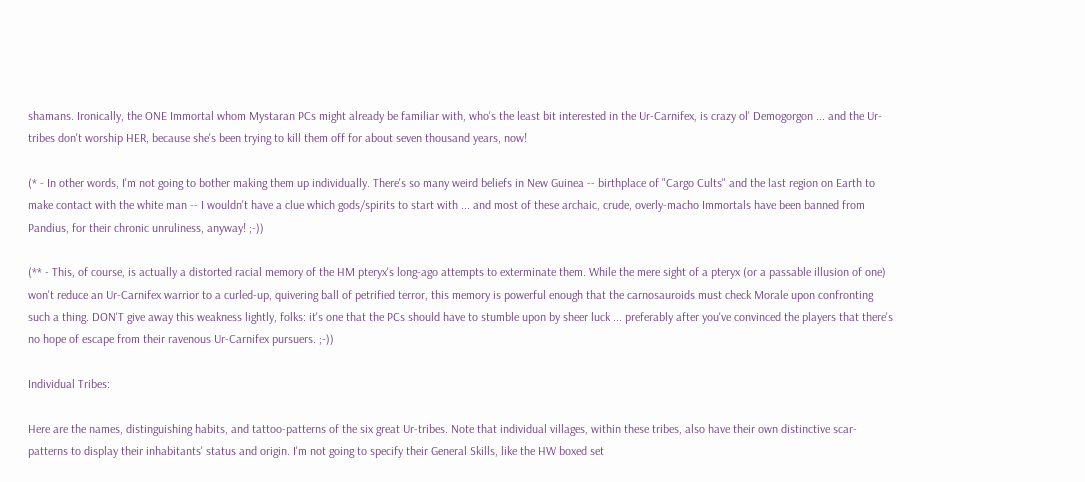shamans. Ironically, the ONE Immortal whom Mystaran PCs might already be familiar with, who's the least bit interested in the Ur-Carnifex, is crazy ol' Demogorgon ... and the Ur-tribes don't worship HER, because she's been trying to kill them off for about seven thousand years, now!

(* - In other words, I'm not going to bother making them up individually. There's so many weird beliefs in New Guinea -- birthplace of "Cargo Cults" and the last region on Earth to make contact with the white man -- I wouldn't have a clue which gods/spirits to start with ... and most of these archaic, crude, overly-macho Immortals have been banned from Pandius, for their chronic unruliness, anyway! ;-))

(** - This, of course, is actually a distorted racial memory of the HM pteryx's long-ago attempts to exterminate them. While the mere sight of a pteryx (or a passable illusion of one) won't reduce an Ur-Carnifex warrior to a curled-up, quivering ball of petrified terror, this memory is powerful enough that the carnosauroids must check Morale upon confronting such a thing. DON'T give away this weakness lightly, folks: it's one that the PCs should have to stumble upon by sheer luck ... preferably after you've convinced the players that there's no hope of escape from their ravenous Ur-Carnifex pursuers. ;-))

Individual Tribes:

Here are the names, distinguishing habits, and tattoo-patterns of the six great Ur-tribes. Note that individual villages, within these tribes, also have their own distinctive scar-patterns to display their inhabitants' status and origin. I'm not going to specify their General Skills, like the HW boxed set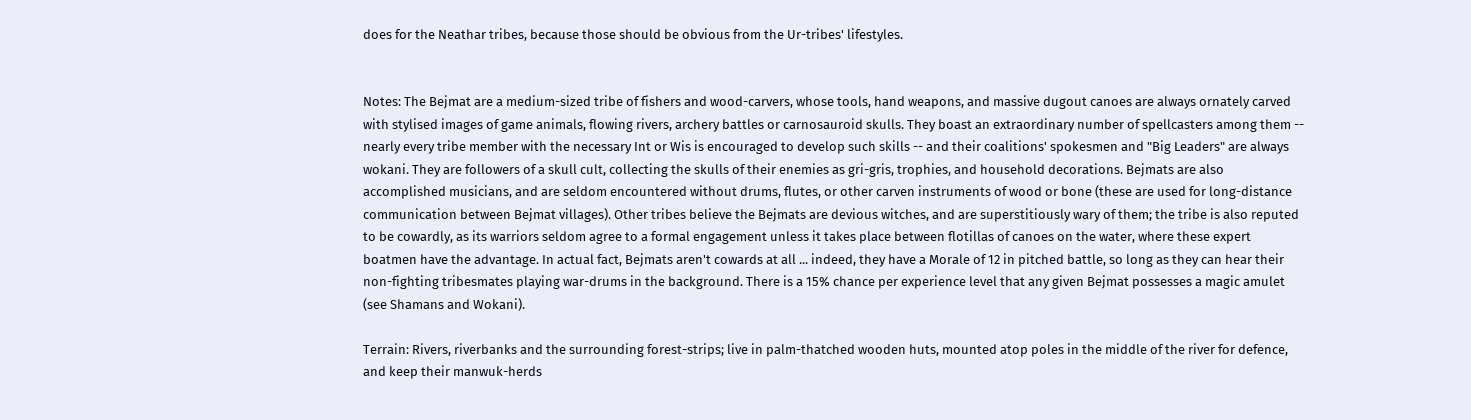does for the Neathar tribes, because those should be obvious from the Ur-tribes' lifestyles.


Notes: The Bejmat are a medium-sized tribe of fishers and wood-carvers, whose tools, hand weapons, and massive dugout canoes are always ornately carved with stylised images of game animals, flowing rivers, archery battles or carnosauroid skulls. They boast an extraordinary number of spellcasters among them -- nearly every tribe member with the necessary Int or Wis is encouraged to develop such skills -- and their coalitions' spokesmen and "Big Leaders" are always wokani. They are followers of a skull cult, collecting the skulls of their enemies as gri-gris, trophies, and household decorations. Bejmats are also accomplished musicians, and are seldom encountered without drums, flutes, or other carven instruments of wood or bone (these are used for long-distance communication between Bejmat villages). Other tribes believe the Bejmats are devious witches, and are superstitiously wary of them; the tribe is also reputed to be cowardly, as its warriors seldom agree to a formal engagement unless it takes place between flotillas of canoes on the water, where these expert boatmen have the advantage. In actual fact, Bejmats aren't cowards at all ... indeed, they have a Morale of 12 in pitched battle, so long as they can hear their non-fighting tribesmates playing war-drums in the background. There is a 15% chance per experience level that any given Bejmat possesses a magic amulet (see Shamans and Wokani).

Terrain: Rivers, riverbanks and the surrounding forest-strips; live in palm-thatched wooden huts, mounted atop poles in the middle of the river for defence, and keep their manwuk-herds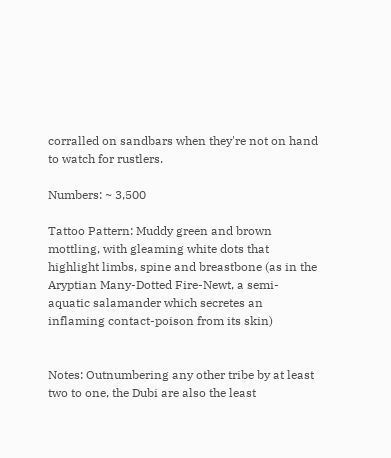corralled on sandbars when they're not on hand to watch for rustlers.

Numbers: ~ 3,500

Tattoo Pattern: Muddy green and brown mottling, with gleaming white dots that highlight limbs, spine and breastbone (as in the Aryptian Many-Dotted Fire-Newt, a semi-aquatic salamander which secretes an inflaming contact-poison from its skin)


Notes: Outnumbering any other tribe by at least two to one, the Dubi are also the least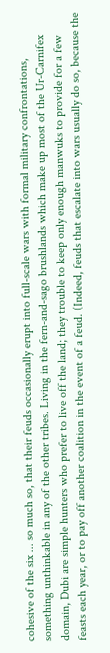cohesive of the six ... so much so, that their feuds occasionally erupt into full-scale wars with formal military confrontations, something unthinkable in any of the other tribes. Living in the fern-and-sago brushlands which make up most of the Ur-Carnifex domain, Dubi are simple hunters who prefer to live off the land; they trouble to keep only enough manwuks to provide for a few feasts each year, or to pay off another coalition in the event of a feud. (Indeed, feuds that escalate into wars usually do so, because the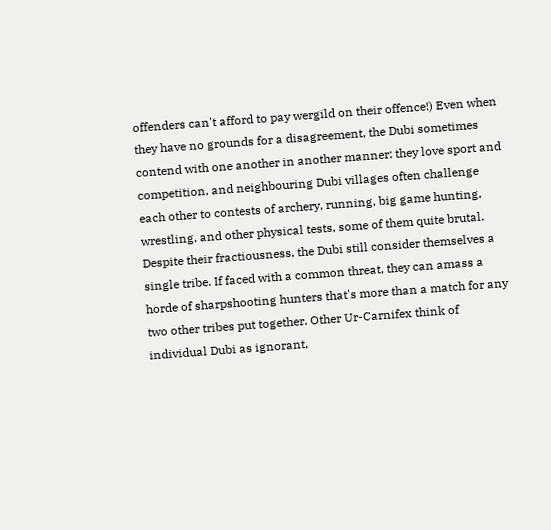offenders can't afford to pay wergild on their offence!) Even when they have no grounds for a disagreement, the Dubi sometimes contend with one another in another manner: they love sport and competition, and neighbouring Dubi villages often challenge each other to contests of archery, running, big game hunting, wrestling, and other physical tests, some of them quite brutal. Despite their fractiousness, the Dubi still consider themselves a single tribe. If faced with a common threat, they can amass a horde of sharpshooting hunters that's more than a match for any two other tribes put together. Other Ur-Carnifex think of individual Dubi as ignorant,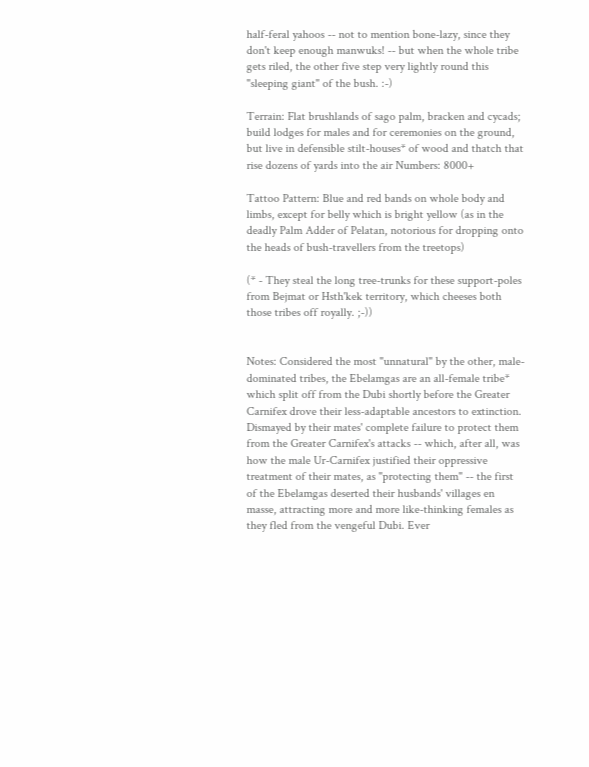half-feral yahoos -- not to mention bone-lazy, since they don't keep enough manwuks! -- but when the whole tribe gets riled, the other five step very lightly round this "sleeping giant" of the bush. :-)

Terrain: Flat brushlands of sago palm, bracken and cycads; build lodges for males and for ceremonies on the ground, but live in defensible stilt-houses* of wood and thatch that rise dozens of yards into the air Numbers: 8000+

Tattoo Pattern: Blue and red bands on whole body and limbs, except for belly which is bright yellow (as in the deadly Palm Adder of Pelatan, notorious for dropping onto the heads of bush-travellers from the treetops)

(* - They steal the long tree-trunks for these support-poles from Bejmat or Hsth'kek territory, which cheeses both those tribes off royally. ;-))


Notes: Considered the most "unnatural" by the other, male-dominated tribes, the Ebelamgas are an all-female tribe* which split off from the Dubi shortly before the Greater Carnifex drove their less-adaptable ancestors to extinction. Dismayed by their mates' complete failure to protect them from the Greater Carnifex's attacks -- which, after all, was how the male Ur-Carnifex justified their oppressive treatment of their mates, as "protecting them" -- the first of the Ebelamgas deserted their husbands' villages en masse, attracting more and more like-thinking females as they fled from the vengeful Dubi. Ever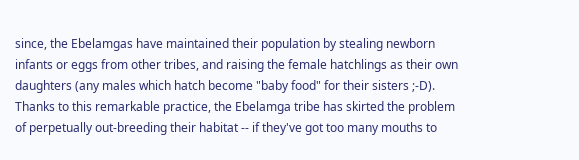since, the Ebelamgas have maintained their population by stealing newborn infants or eggs from other tribes, and raising the female hatchlings as their own daughters (any males which hatch become "baby food" for their sisters ;-D). Thanks to this remarkable practice, the Ebelamga tribe has skirted the problem of perpetually out-breeding their habitat -- if they've got too many mouths to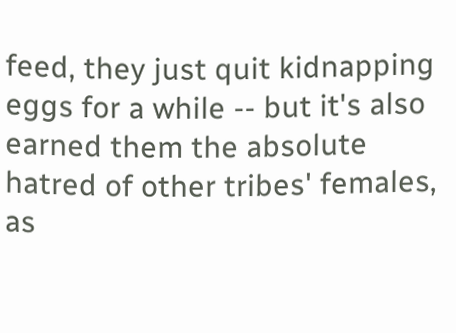feed, they just quit kidnapping eggs for a while -- but it's also earned them the absolute hatred of other tribes' females, as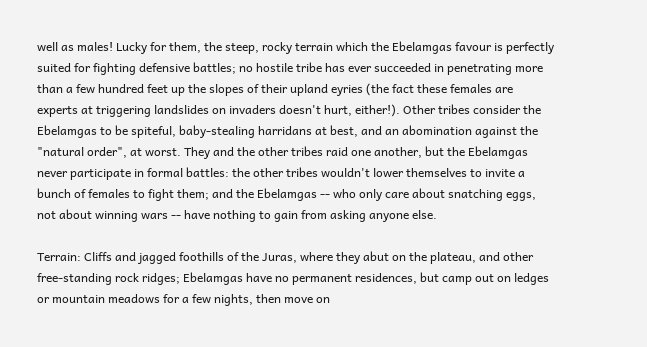well as males! Lucky for them, the steep, rocky terrain which the Ebelamgas favour is perfectly suited for fighting defensive battles; no hostile tribe has ever succeeded in penetrating more than a few hundred feet up the slopes of their upland eyries (the fact these females are experts at triggering landslides on invaders doesn't hurt, either!). Other tribes consider the Ebelamgas to be spiteful, baby-stealing harridans at best, and an abomination against the "natural order", at worst. They and the other tribes raid one another, but the Ebelamgas never participate in formal battles: the other tribes wouldn't lower themselves to invite a bunch of females to fight them; and the Ebelamgas -- who only care about snatching eggs, not about winning wars -- have nothing to gain from asking anyone else.

Terrain: Cliffs and jagged foothills of the Juras, where they abut on the plateau, and other free-standing rock ridges; Ebelamgas have no permanent residences, but camp out on ledges or mountain meadows for a few nights, then move on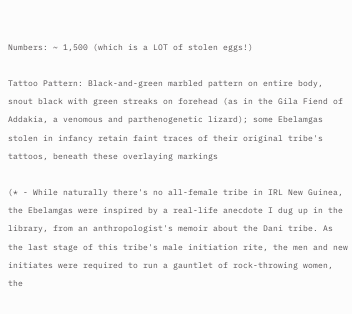Numbers: ~ 1,500 (which is a LOT of stolen eggs!)

Tattoo Pattern: Black-and-green marbled pattern on entire body, snout black with green streaks on forehead (as in the Gila Fiend of Addakia, a venomous and parthenogenetic lizard); some Ebelamgas stolen in infancy retain faint traces of their original tribe's tattoos, beneath these overlaying markings

(* - While naturally there's no all-female tribe in IRL New Guinea, the Ebelamgas were inspired by a real-life anecdote I dug up in the library, from an anthropologist's memoir about the Dani tribe. As the last stage of this tribe's male initiation rite, the men and new initiates were required to run a gauntlet of rock-throwing women, the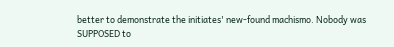better to demonstrate the initiates' new-found machismo. Nobody was SUPPOSED to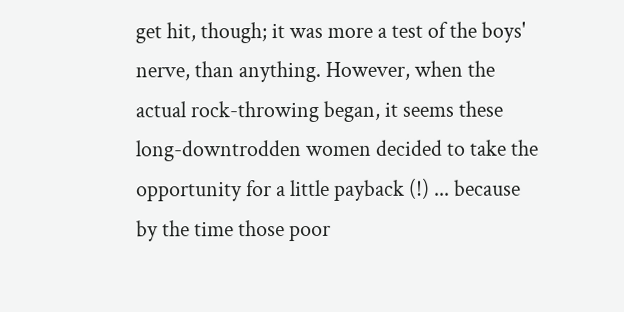get hit, though; it was more a test of the boys' nerve, than anything. However, when the actual rock-throwing began, it seems these long-downtrodden women decided to take the opportunity for a little payback (!) ... because by the time those poor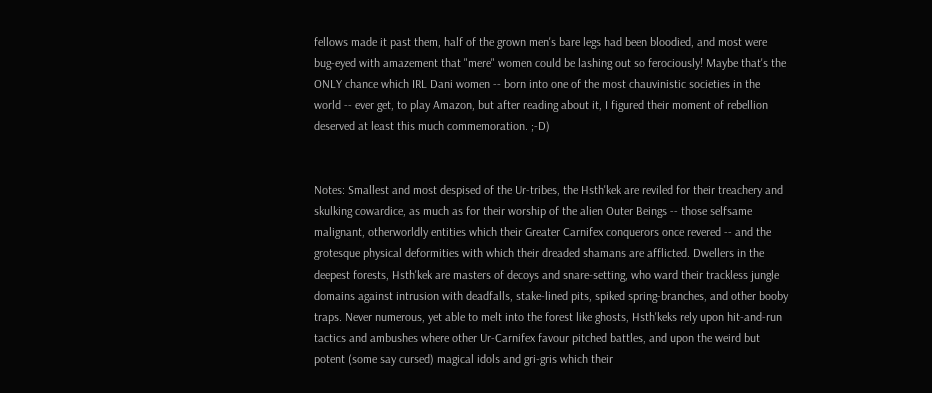fellows made it past them, half of the grown men's bare legs had been bloodied, and most were bug-eyed with amazement that "mere" women could be lashing out so ferociously! Maybe that's the ONLY chance which IRL Dani women -- born into one of the most chauvinistic societies in the world -- ever get, to play Amazon, but after reading about it, I figured their moment of rebellion deserved at least this much commemoration. ;-D)


Notes: Smallest and most despised of the Ur-tribes, the Hsth'kek are reviled for their treachery and skulking cowardice, as much as for their worship of the alien Outer Beings -- those selfsame malignant, otherworldly entities which their Greater Carnifex conquerors once revered -- and the grotesque physical deformities with which their dreaded shamans are afflicted. Dwellers in the deepest forests, Hsth'kek are masters of decoys and snare-setting, who ward their trackless jungle domains against intrusion with deadfalls, stake-lined pits, spiked spring-branches, and other booby traps. Never numerous, yet able to melt into the forest like ghosts, Hsth'keks rely upon hit-and-run tactics and ambushes where other Ur-Carnifex favour pitched battles, and upon the weird but potent (some say cursed) magical idols and gri-gris which their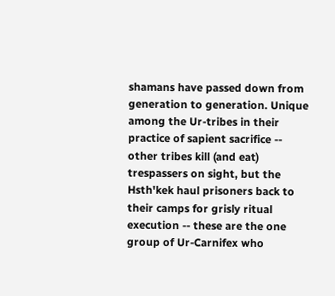shamans have passed down from generation to generation. Unique among the Ur-tribes in their practice of sapient sacrifice -- other tribes kill (and eat) trespassers on sight, but the Hsth'kek haul prisoners back to their camps for grisly ritual execution -- these are the one group of Ur-Carnifex who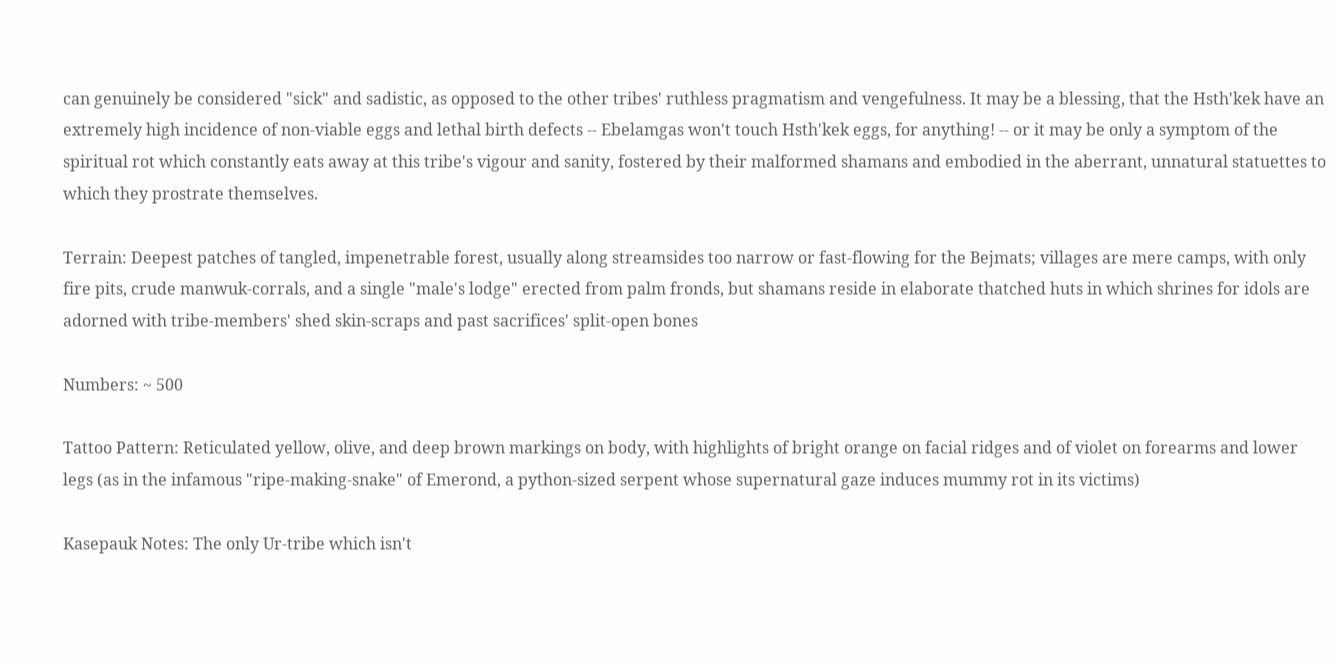can genuinely be considered "sick" and sadistic, as opposed to the other tribes' ruthless pragmatism and vengefulness. It may be a blessing, that the Hsth'kek have an extremely high incidence of non-viable eggs and lethal birth defects -- Ebelamgas won't touch Hsth'kek eggs, for anything! -- or it may be only a symptom of the spiritual rot which constantly eats away at this tribe's vigour and sanity, fostered by their malformed shamans and embodied in the aberrant, unnatural statuettes to which they prostrate themselves.

Terrain: Deepest patches of tangled, impenetrable forest, usually along streamsides too narrow or fast-flowing for the Bejmats; villages are mere camps, with only fire pits, crude manwuk-corrals, and a single "male's lodge" erected from palm fronds, but shamans reside in elaborate thatched huts in which shrines for idols are adorned with tribe-members' shed skin-scraps and past sacrifices' split-open bones

Numbers: ~ 500

Tattoo Pattern: Reticulated yellow, olive, and deep brown markings on body, with highlights of bright orange on facial ridges and of violet on forearms and lower legs (as in the infamous "ripe-making-snake" of Emerond, a python-sized serpent whose supernatural gaze induces mummy rot in its victims)

Kasepauk Notes: The only Ur-tribe which isn't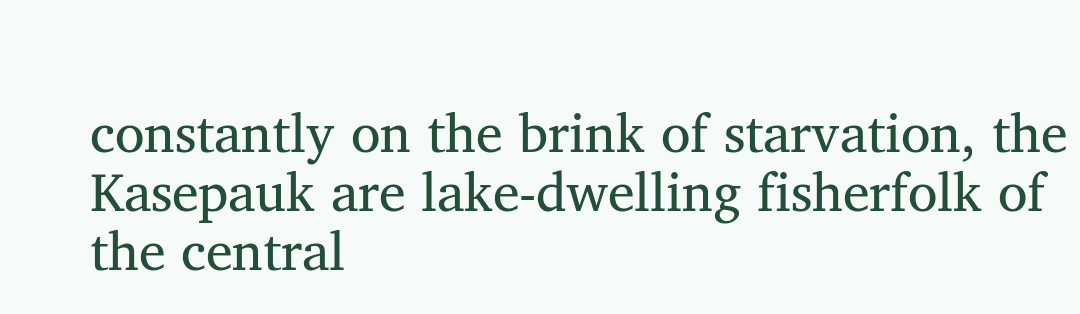constantly on the brink of starvation, the Kasepauk are lake-dwelling fisherfolk of the central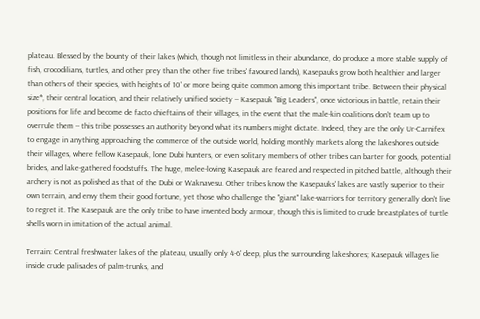plateau. Blessed by the bounty of their lakes (which, though not limitless in their abundance, do produce a more stable supply of fish, crocodilians, turtles, and other prey than the other five tribes' favoured lands), Kasepauks grow both healthier and larger than others of their species, with heights of 10' or more being quite common among this important tribe. Between their physical size*, their central location, and their relatively unified society -- Kasepauk "Big Leaders", once victorious in battle, retain their positions for life and become de facto chieftains of their villages, in the event that the male-kin coalitions don't team up to overrule them -- this tribe possesses an authority beyond what its numbers might dictate. Indeed, they are the only Ur-Carnifex to engage in anything approaching the commerce of the outside world, holding monthly markets along the lakeshores outside their villages, where fellow Kasepauk, lone Dubi hunters, or even solitary members of other tribes can barter for goods, potential brides, and lake-gathered foodstuffs. The huge, melee-loving Kasepauk are feared and respected in pitched battle, although their archery is not as polished as that of the Dubi or Waknavesu. Other tribes know the Kasepauks' lakes are vastly superior to their own terrain, and envy them their good fortune, yet those who challenge the "giant" lake-warriors for territory generally don't live to regret it. The Kasepauk are the only tribe to have invented body armour, though this is limited to crude breastplates of turtle shells worn in imitation of the actual animal.

Terrain: Central freshwater lakes of the plateau, usually only 4-6' deep, plus the surrounding lakeshores; Kasepauk villages lie inside crude palisades of palm-trunks, and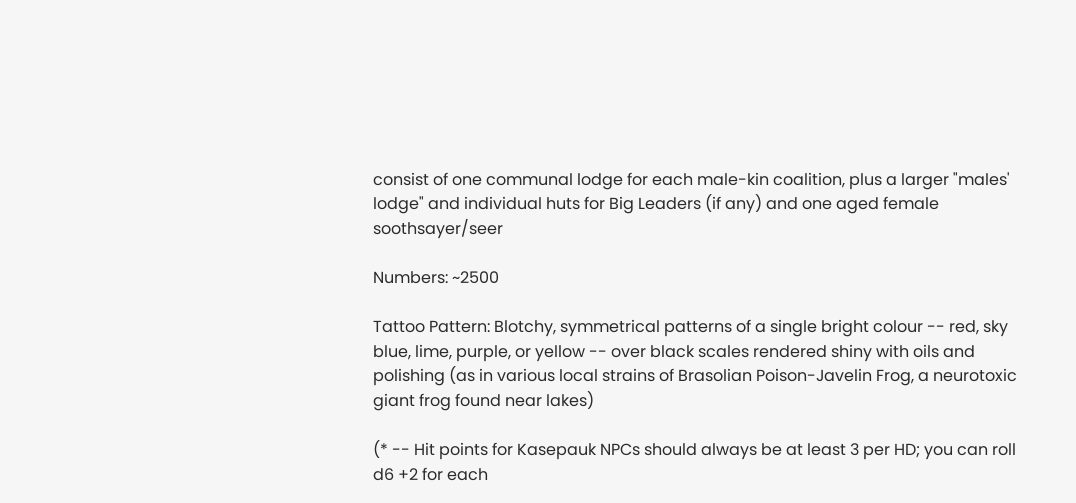consist of one communal lodge for each male-kin coalition, plus a larger "males' lodge" and individual huts for Big Leaders (if any) and one aged female soothsayer/seer

Numbers: ~2500

Tattoo Pattern: Blotchy, symmetrical patterns of a single bright colour -- red, sky blue, lime, purple, or yellow -- over black scales rendered shiny with oils and polishing (as in various local strains of Brasolian Poison-Javelin Frog, a neurotoxic giant frog found near lakes)

(* -- Hit points for Kasepauk NPCs should always be at least 3 per HD; you can roll d6 +2 for each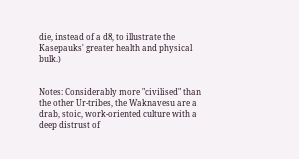die, instead of a d8, to illustrate the Kasepauks' greater health and physical bulk.)


Notes: Considerably more "civilised" than the other Ur-tribes, the Waknavesu are a drab, stoic, work-oriented culture with a deep distrust of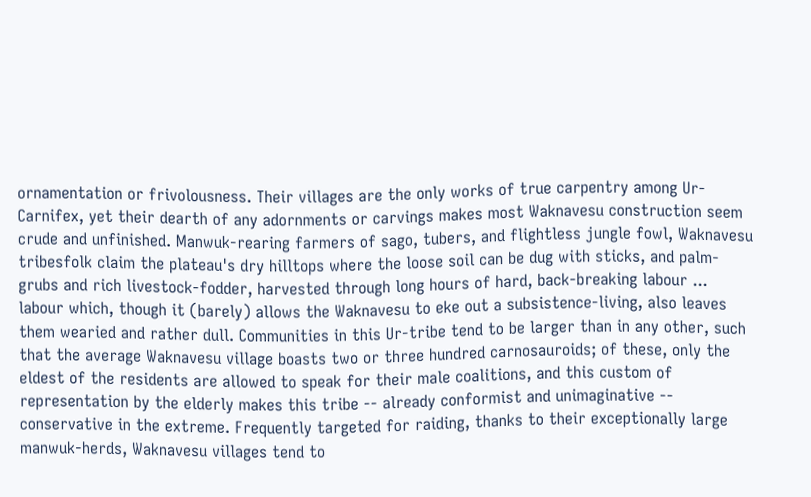ornamentation or frivolousness. Their villages are the only works of true carpentry among Ur-Carnifex, yet their dearth of any adornments or carvings makes most Waknavesu construction seem crude and unfinished. Manwuk-rearing farmers of sago, tubers, and flightless jungle fowl, Waknavesu tribesfolk claim the plateau's dry hilltops where the loose soil can be dug with sticks, and palm-grubs and rich livestock-fodder, harvested through long hours of hard, back-breaking labour ... labour which, though it (barely) allows the Waknavesu to eke out a subsistence-living, also leaves them wearied and rather dull. Communities in this Ur-tribe tend to be larger than in any other, such that the average Waknavesu village boasts two or three hundred carnosauroids; of these, only the eldest of the residents are allowed to speak for their male coalitions, and this custom of representation by the elderly makes this tribe -- already conformist and unimaginative -- conservative in the extreme. Frequently targeted for raiding, thanks to their exceptionally large manwuk-herds, Waknavesu villages tend to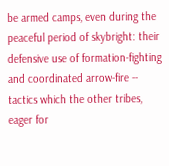be armed camps, even during the peaceful period of skybright: their defensive use of formation-fighting and coordinated arrow-fire -- tactics which the other tribes, eager for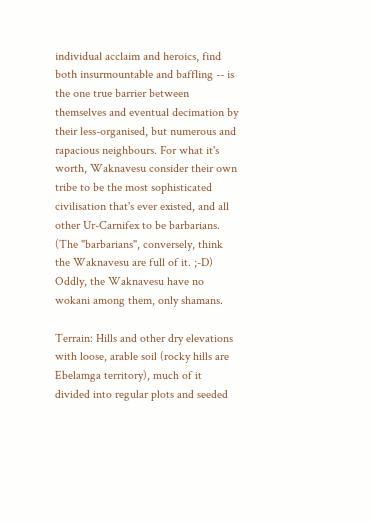individual acclaim and heroics, find both insurmountable and baffling -- is the one true barrier between themselves and eventual decimation by their less-organised, but numerous and rapacious neighbours. For what it's worth, Waknavesu consider their own tribe to be the most sophisticated civilisation that's ever existed, and all other Ur-Carnifex to be barbarians. (The "barbarians", conversely, think the Waknavesu are full of it. ;-D) Oddly, the Waknavesu have no wokani among them, only shamans.

Terrain: Hills and other dry elevations with loose, arable soil (rocky hills are Ebelamga territory), much of it divided into regular plots and seeded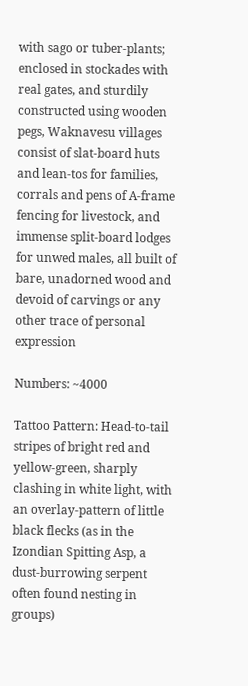with sago or tuber-plants; enclosed in stockades with real gates, and sturdily constructed using wooden pegs, Waknavesu villages consist of slat-board huts and lean-tos for families, corrals and pens of A-frame fencing for livestock, and immense split-board lodges for unwed males, all built of bare, unadorned wood and devoid of carvings or any other trace of personal expression

Numbers: ~4000

Tattoo Pattern: Head-to-tail stripes of bright red and yellow-green, sharply clashing in white light, with an overlay-pattern of little black flecks (as in the Izondian Spitting Asp, a dust-burrowing serpent often found nesting in groups)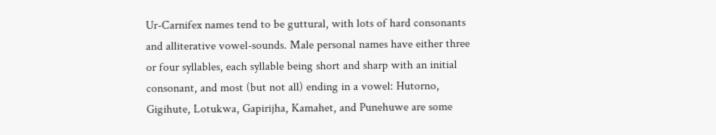Ur-Carnifex names tend to be guttural, with lots of hard consonants and alliterative vowel-sounds. Male personal names have either three or four syllables, each syllable being short and sharp with an initial consonant, and most (but not all) ending in a vowel: Hutorno, Gigihute, Lotukwa, Gapirijha, Kamahet, and Punehuwe are some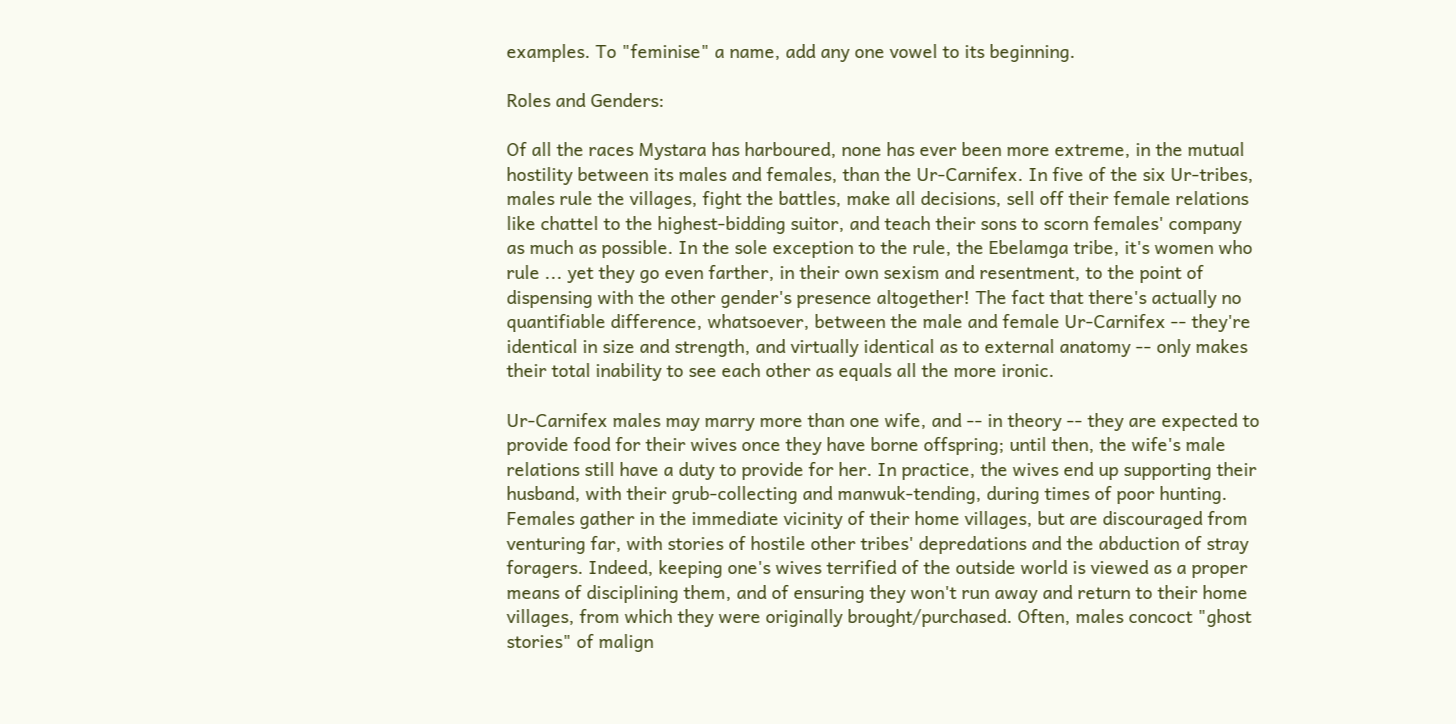examples. To "feminise" a name, add any one vowel to its beginning.

Roles and Genders:

Of all the races Mystara has harboured, none has ever been more extreme, in the mutual hostility between its males and females, than the Ur-Carnifex. In five of the six Ur-tribes, males rule the villages, fight the battles, make all decisions, sell off their female relations like chattel to the highest-bidding suitor, and teach their sons to scorn females' company as much as possible. In the sole exception to the rule, the Ebelamga tribe, it's women who rule ... yet they go even farther, in their own sexism and resentment, to the point of dispensing with the other gender's presence altogether! The fact that there's actually no quantifiable difference, whatsoever, between the male and female Ur-Carnifex -- they're identical in size and strength, and virtually identical as to external anatomy -- only makes their total inability to see each other as equals all the more ironic.

Ur-Carnifex males may marry more than one wife, and -- in theory -- they are expected to provide food for their wives once they have borne offspring; until then, the wife's male relations still have a duty to provide for her. In practice, the wives end up supporting their husband, with their grub-collecting and manwuk-tending, during times of poor hunting. Females gather in the immediate vicinity of their home villages, but are discouraged from venturing far, with stories of hostile other tribes' depredations and the abduction of stray foragers. Indeed, keeping one's wives terrified of the outside world is viewed as a proper means of disciplining them, and of ensuring they won't run away and return to their home villages, from which they were originally brought/purchased. Often, males concoct "ghost stories" of malign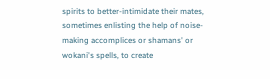spirits to better-intimidate their mates, sometimes enlisting the help of noise-making accomplices or shamans' or wokani's spells, to create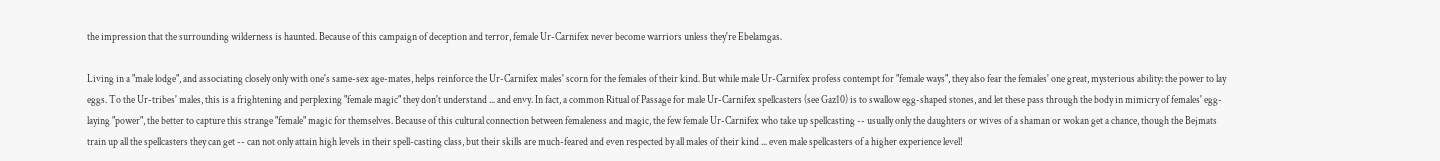the impression that the surrounding wilderness is haunted. Because of this campaign of deception and terror, female Ur-Carnifex never become warriors unless they're Ebelamgas.

Living in a "male lodge", and associating closely only with one's same-sex age-mates, helps reinforce the Ur-Carnifex males' scorn for the females of their kind. But while male Ur-Carnifex profess contempt for "female ways", they also fear the females' one great, mysterious ability: the power to lay eggs. To the Ur-tribes' males, this is a frightening and perplexing "female magic" they don't understand ... and envy. In fact, a common Ritual of Passage for male Ur-Carnifex spellcasters (see Gaz10) is to swallow egg-shaped stones, and let these pass through the body in mimicry of females' egg-laying "power", the better to capture this strange "female" magic for themselves. Because of this cultural connection between femaleness and magic, the few female Ur-Carnifex who take up spellcasting -- usually only the daughters or wives of a shaman or wokan get a chance, though the Bejmats train up all the spellcasters they can get -- can not only attain high levels in their spell-casting class, but their skills are much-feared and even respected by all males of their kind ... even male spellcasters of a higher experience level!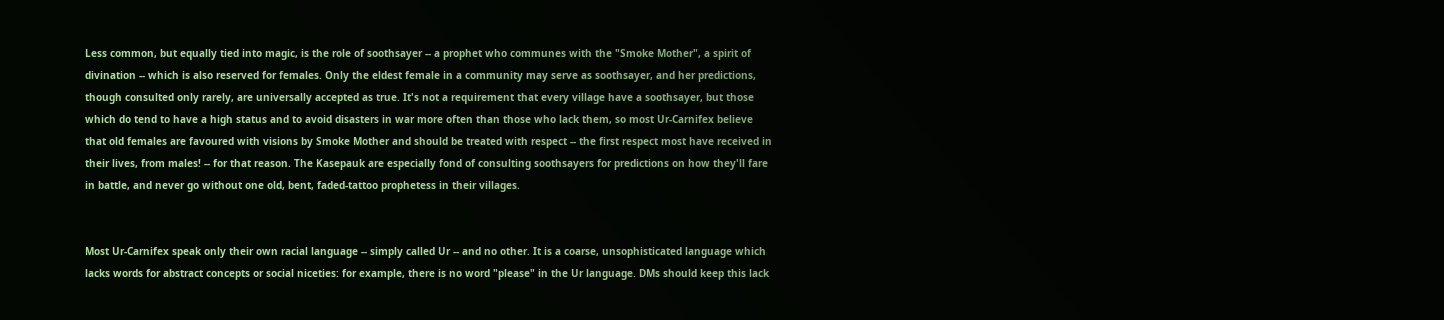Less common, but equally tied into magic, is the role of soothsayer -- a prophet who communes with the "Smoke Mother", a spirit of divination -- which is also reserved for females. Only the eldest female in a community may serve as soothsayer, and her predictions, though consulted only rarely, are universally accepted as true. It's not a requirement that every village have a soothsayer, but those which do tend to have a high status and to avoid disasters in war more often than those who lack them, so most Ur-Carnifex believe that old females are favoured with visions by Smoke Mother and should be treated with respect -- the first respect most have received in their lives, from males! -- for that reason. The Kasepauk are especially fond of consulting soothsayers for predictions on how they'll fare in battle, and never go without one old, bent, faded-tattoo prophetess in their villages.


Most Ur-Carnifex speak only their own racial language -- simply called Ur -- and no other. It is a coarse, unsophisticated language which lacks words for abstract concepts or social niceties: for example, there is no word "please" in the Ur language. DMs should keep this lack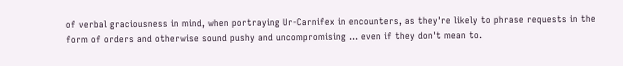of verbal graciousness in mind, when portraying Ur-Carnifex in encounters, as they're likely to phrase requests in the form of orders and otherwise sound pushy and uncompromising ... even if they don't mean to.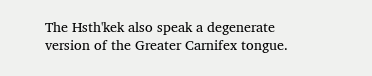The Hsth'kek also speak a degenerate version of the Greater Carnifex tongue.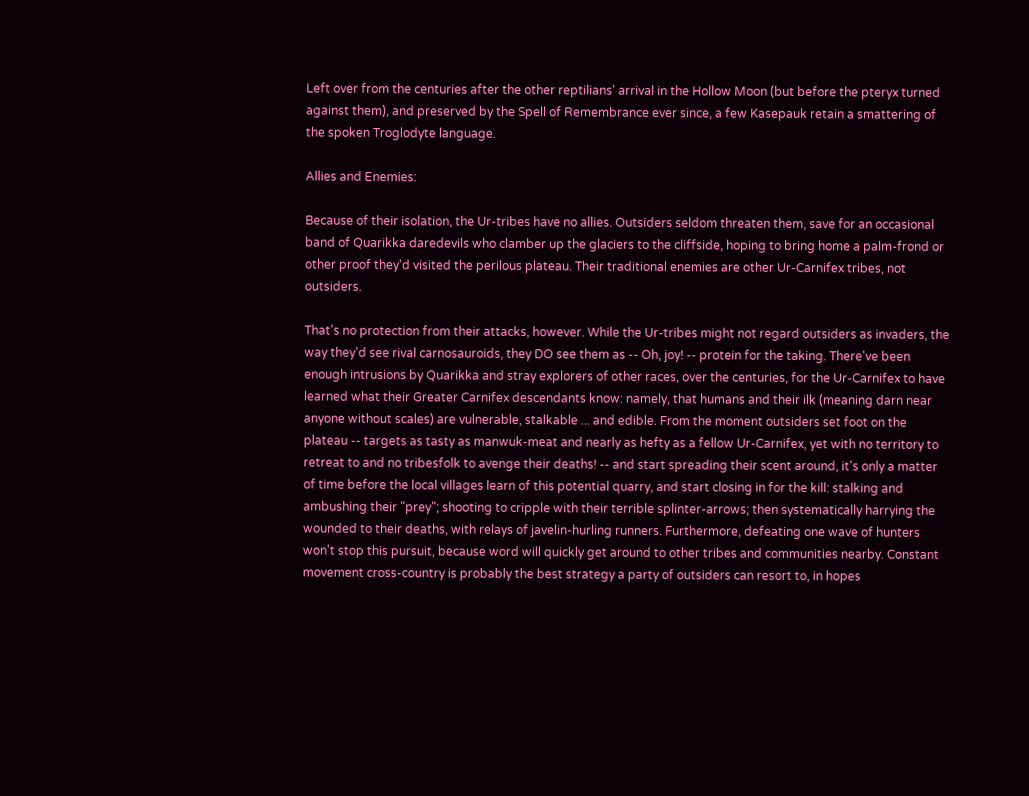Left over from the centuries after the other reptilians' arrival in the Hollow Moon (but before the pteryx turned against them), and preserved by the Spell of Remembrance ever since, a few Kasepauk retain a smattering of the spoken Troglodyte language.

Allies and Enemies:

Because of their isolation, the Ur-tribes have no allies. Outsiders seldom threaten them, save for an occasional band of Quarikka daredevils who clamber up the glaciers to the cliffside, hoping to bring home a palm-frond or other proof they'd visited the perilous plateau. Their traditional enemies are other Ur-Carnifex tribes, not outsiders.

That's no protection from their attacks, however. While the Ur-tribes might not regard outsiders as invaders, the way they'd see rival carnosauroids, they DO see them as -- Oh, joy! -- protein for the taking. There've been enough intrusions by Quarikka and stray explorers of other races, over the centuries, for the Ur-Carnifex to have learned what their Greater Carnifex descendants know: namely, that humans and their ilk (meaning darn near anyone without scales) are vulnerable, stalkable ... and edible. From the moment outsiders set foot on the plateau -- targets as tasty as manwuk-meat and nearly as hefty as a fellow Ur-Carnifex, yet with no territory to retreat to and no tribesfolk to avenge their deaths! -- and start spreading their scent around, it's only a matter of time before the local villages learn of this potential quarry, and start closing in for the kill: stalking and ambushing their "prey"; shooting to cripple with their terrible splinter-arrows; then systematically harrying the wounded to their deaths, with relays of javelin-hurling runners. Furthermore, defeating one wave of hunters won't stop this pursuit, because word will quickly get around to other tribes and communities nearby. Constant movement cross-country is probably the best strategy a party of outsiders can resort to, in hopes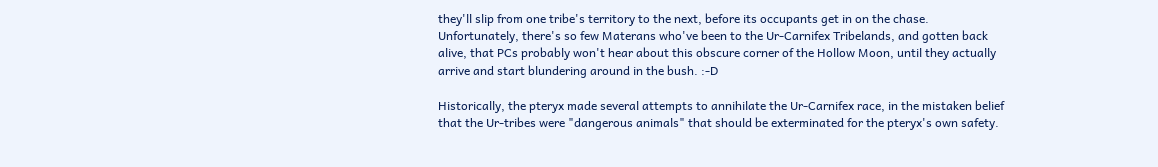they'll slip from one tribe's territory to the next, before its occupants get in on the chase. Unfortunately, there's so few Materans who've been to the Ur-Carnifex Tribelands, and gotten back alive, that PCs probably won't hear about this obscure corner of the Hollow Moon, until they actually arrive and start blundering around in the bush. :-D

Historically, the pteryx made several attempts to annihilate the Ur-Carnifex race, in the mistaken belief that the Ur-tribes were "dangerous animals" that should be exterminated for the pteryx's own safety.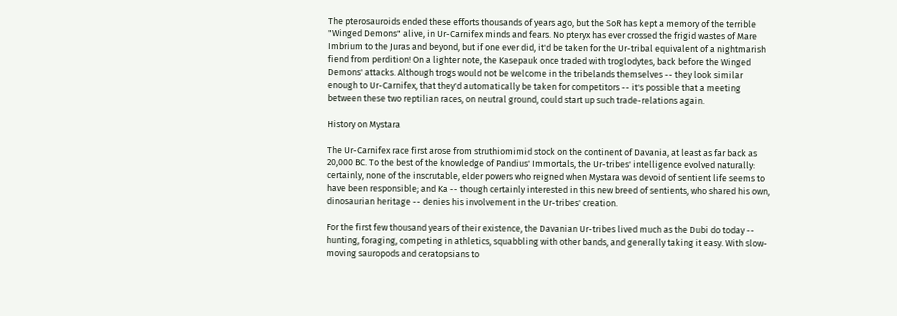The pterosauroids ended these efforts thousands of years ago, but the SoR has kept a memory of the terrible "Winged Demons" alive, in Ur-Carnifex minds and fears. No pteryx has ever crossed the frigid wastes of Mare Imbrium to the Juras and beyond, but if one ever did, it'd be taken for the Ur-tribal equivalent of a nightmarish fiend from perdition! On a lighter note, the Kasepauk once traded with troglodytes, back before the Winged Demons' attacks. Although trogs would not be welcome in the tribelands themselves -- they look similar enough to Ur-Carnifex, that they'd automatically be taken for competitors -- it's possible that a meeting between these two reptilian races, on neutral ground, could start up such trade-relations again.

History on Mystara

The Ur-Carnifex race first arose from struthiomimid stock on the continent of Davania, at least as far back as 20,000 BC. To the best of the knowledge of Pandius' Immortals, the Ur-tribes' intelligence evolved naturally: certainly, none of the inscrutable, elder powers who reigned when Mystara was devoid of sentient life seems to have been responsible; and Ka -- though certainly interested in this new breed of sentients, who shared his own, dinosaurian heritage -- denies his involvement in the Ur-tribes' creation.

For the first few thousand years of their existence, the Davanian Ur-tribes lived much as the Dubi do today -- hunting, foraging, competing in athletics, squabbling with other bands, and generally taking it easy. With slow-moving sauropods and ceratopsians to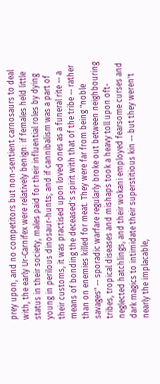prey upon, and no competitors but non-sentient carnosaurs to deal with, the early Ur-Carnifex were relatively benign: if females held little status in their society, males paid for their influential roles by dying young in perilous dinosaur-hunts; and if cannibalism was a part of their customs, it was practised upon loved ones as a funeral rite -- a means of bonding the deceased's spirit with that of the tribe -- rather than on enemies killed for meat. They were far from being "noble savages" -- sporadic warfare regularly broke out between neighbouring tribes, tropical diseases and mishaps took a heavy toll upon oft-neglected hatchlings, and their wokani employed fearsome curses and dark magics to intimidate their superstitious kin -- but they weren't nearly the implacable,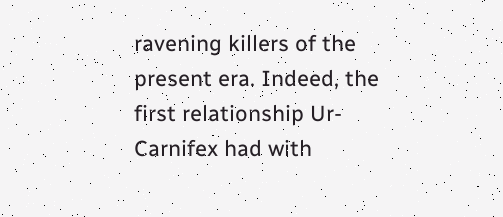ravening killers of the present era. Indeed, the first relationship Ur-Carnifex had with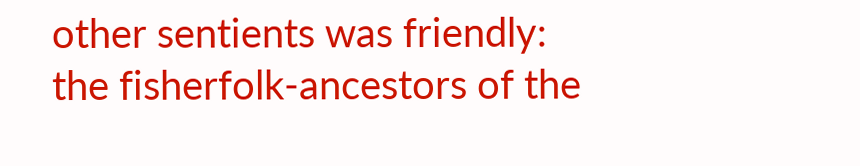other sentients was friendly: the fisherfolk-ancestors of the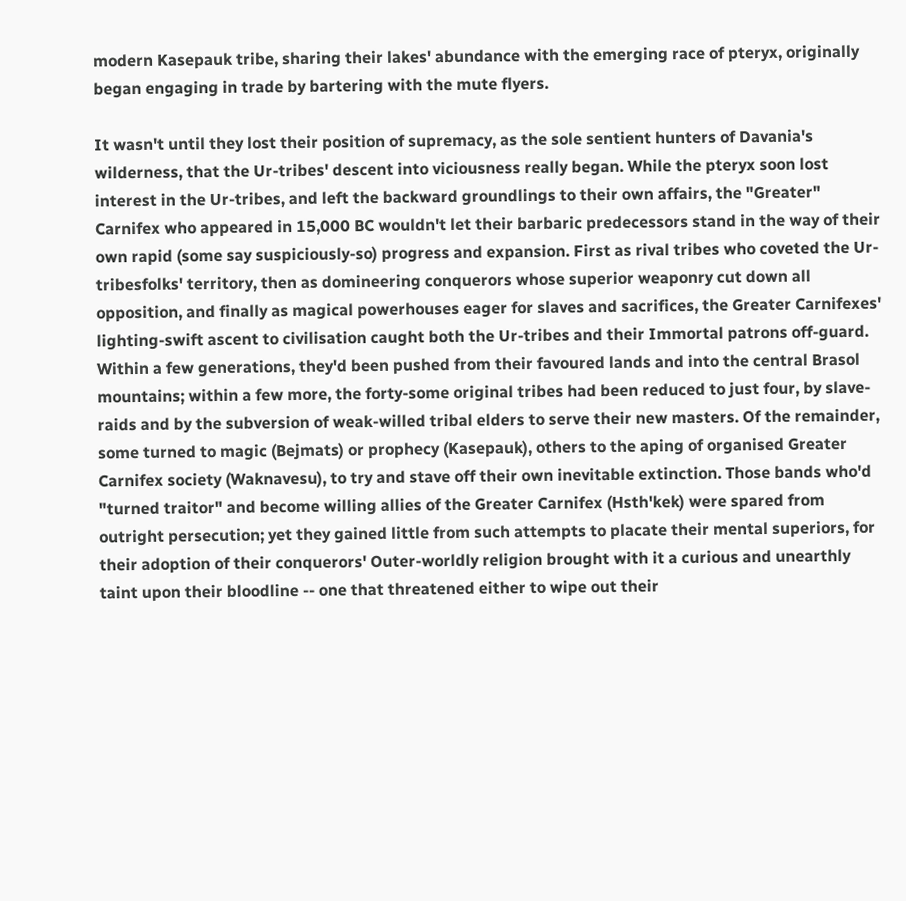modern Kasepauk tribe, sharing their lakes' abundance with the emerging race of pteryx, originally began engaging in trade by bartering with the mute flyers.

It wasn't until they lost their position of supremacy, as the sole sentient hunters of Davania's wilderness, that the Ur-tribes' descent into viciousness really began. While the pteryx soon lost interest in the Ur-tribes, and left the backward groundlings to their own affairs, the "Greater" Carnifex who appeared in 15,000 BC wouldn't let their barbaric predecessors stand in the way of their own rapid (some say suspiciously-so) progress and expansion. First as rival tribes who coveted the Ur-tribesfolks' territory, then as domineering conquerors whose superior weaponry cut down all opposition, and finally as magical powerhouses eager for slaves and sacrifices, the Greater Carnifexes' lighting-swift ascent to civilisation caught both the Ur-tribes and their Immortal patrons off-guard. Within a few generations, they'd been pushed from their favoured lands and into the central Brasol mountains; within a few more, the forty-some original tribes had been reduced to just four, by slave-raids and by the subversion of weak-willed tribal elders to serve their new masters. Of the remainder, some turned to magic (Bejmats) or prophecy (Kasepauk), others to the aping of organised Greater Carnifex society (Waknavesu), to try and stave off their own inevitable extinction. Those bands who'd "turned traitor" and become willing allies of the Greater Carnifex (Hsth'kek) were spared from outright persecution; yet they gained little from such attempts to placate their mental superiors, for their adoption of their conquerors' Outer-worldly religion brought with it a curious and unearthly taint upon their bloodline -- one that threatened either to wipe out their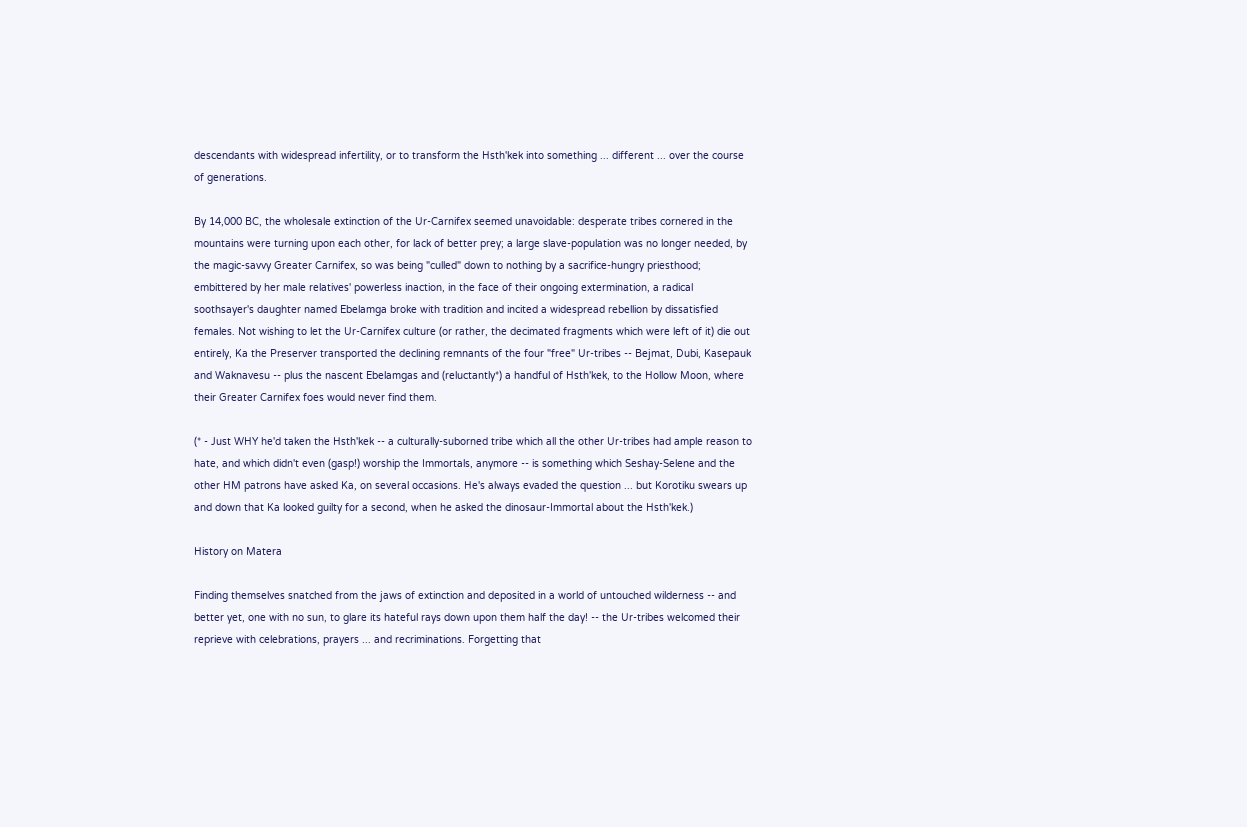descendants with widespread infertility, or to transform the Hsth'kek into something ... different ... over the course of generations.

By 14,000 BC, the wholesale extinction of the Ur-Carnifex seemed unavoidable: desperate tribes cornered in the mountains were turning upon each other, for lack of better prey; a large slave-population was no longer needed, by the magic-savvy Greater Carnifex, so was being "culled" down to nothing by a sacrifice-hungry priesthood; embittered by her male relatives' powerless inaction, in the face of their ongoing extermination, a radical soothsayer's daughter named Ebelamga broke with tradition and incited a widespread rebellion by dissatisfied females. Not wishing to let the Ur-Carnifex culture (or rather, the decimated fragments which were left of it) die out entirely, Ka the Preserver transported the declining remnants of the four "free" Ur-tribes -- Bejmat, Dubi, Kasepauk and Waknavesu -- plus the nascent Ebelamgas and (reluctantly*) a handful of Hsth'kek, to the Hollow Moon, where their Greater Carnifex foes would never find them.

(* - Just WHY he'd taken the Hsth'kek -- a culturally-suborned tribe which all the other Ur-tribes had ample reason to hate, and which didn't even (gasp!) worship the Immortals, anymore -- is something which Seshay-Selene and the other HM patrons have asked Ka, on several occasions. He's always evaded the question ... but Korotiku swears up and down that Ka looked guilty for a second, when he asked the dinosaur-Immortal about the Hsth'kek.)

History on Matera

Finding themselves snatched from the jaws of extinction and deposited in a world of untouched wilderness -- and better yet, one with no sun, to glare its hateful rays down upon them half the day! -- the Ur-tribes welcomed their reprieve with celebrations, prayers ... and recriminations. Forgetting that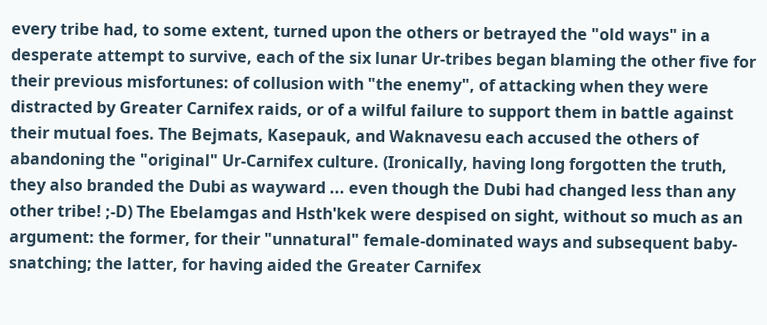every tribe had, to some extent, turned upon the others or betrayed the "old ways" in a desperate attempt to survive, each of the six lunar Ur-tribes began blaming the other five for their previous misfortunes: of collusion with "the enemy", of attacking when they were distracted by Greater Carnifex raids, or of a wilful failure to support them in battle against their mutual foes. The Bejmats, Kasepauk, and Waknavesu each accused the others of abandoning the "original" Ur-Carnifex culture. (Ironically, having long forgotten the truth, they also branded the Dubi as wayward ... even though the Dubi had changed less than any other tribe! ;-D) The Ebelamgas and Hsth'kek were despised on sight, without so much as an argument: the former, for their "unnatural" female-dominated ways and subsequent baby-snatching; the latter, for having aided the Greater Carnifex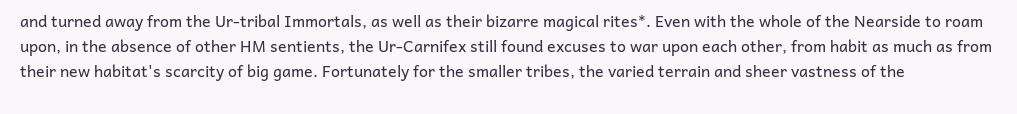and turned away from the Ur-tribal Immortals, as well as their bizarre magical rites*. Even with the whole of the Nearside to roam upon, in the absence of other HM sentients, the Ur-Carnifex still found excuses to war upon each other, from habit as much as from their new habitat's scarcity of big game. Fortunately for the smaller tribes, the varied terrain and sheer vastness of the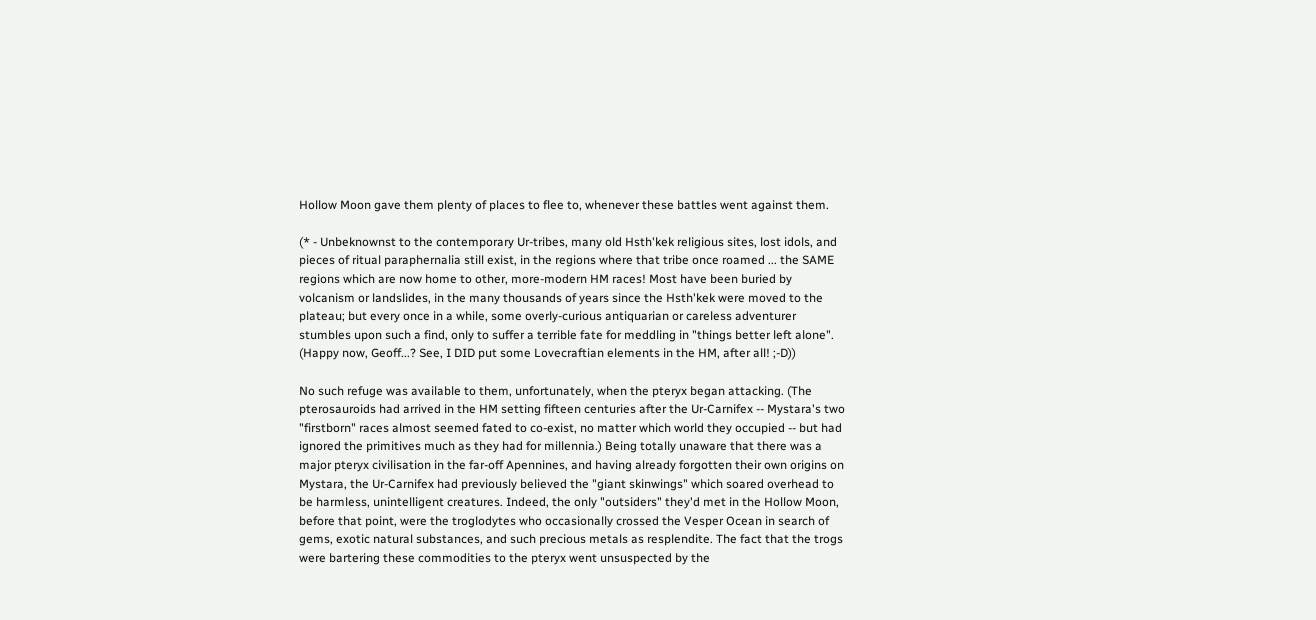Hollow Moon gave them plenty of places to flee to, whenever these battles went against them.

(* - Unbeknownst to the contemporary Ur-tribes, many old Hsth'kek religious sites, lost idols, and pieces of ritual paraphernalia still exist, in the regions where that tribe once roamed ... the SAME regions which are now home to other, more-modern HM races! Most have been buried by volcanism or landslides, in the many thousands of years since the Hsth'kek were moved to the plateau; but every once in a while, some overly-curious antiquarian or careless adventurer stumbles upon such a find, only to suffer a terrible fate for meddling in "things better left alone". (Happy now, Geoff...? See, I DID put some Lovecraftian elements in the HM, after all! ;-D))

No such refuge was available to them, unfortunately, when the pteryx began attacking. (The pterosauroids had arrived in the HM setting fifteen centuries after the Ur-Carnifex -- Mystara's two "firstborn" races almost seemed fated to co-exist, no matter which world they occupied -- but had ignored the primitives much as they had for millennia.) Being totally unaware that there was a major pteryx civilisation in the far-off Apennines, and having already forgotten their own origins on Mystara, the Ur-Carnifex had previously believed the "giant skinwings" which soared overhead to be harmless, unintelligent creatures. Indeed, the only "outsiders" they'd met in the Hollow Moon, before that point, were the troglodytes who occasionally crossed the Vesper Ocean in search of gems, exotic natural substances, and such precious metals as resplendite. The fact that the trogs were bartering these commodities to the pteryx went unsuspected by the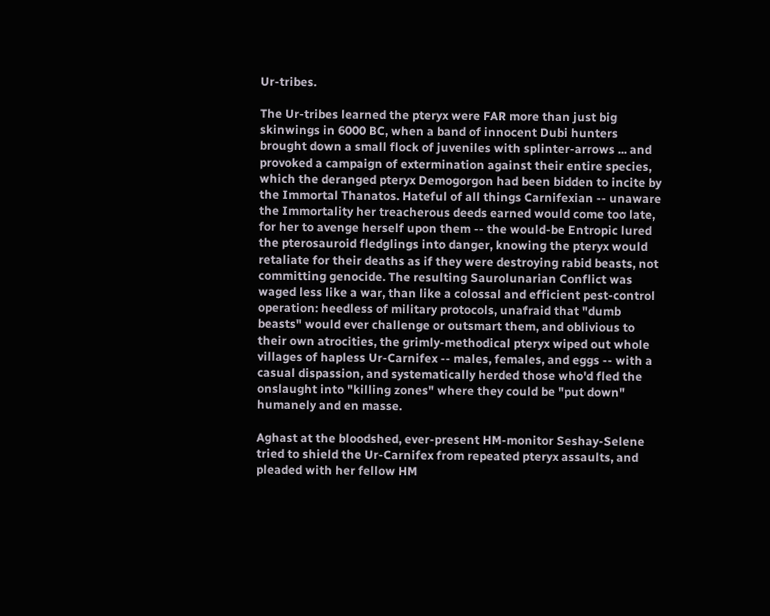Ur-tribes.

The Ur-tribes learned the pteryx were FAR more than just big skinwings in 6000 BC, when a band of innocent Dubi hunters brought down a small flock of juveniles with splinter-arrows ... and provoked a campaign of extermination against their entire species, which the deranged pteryx Demogorgon had been bidden to incite by the Immortal Thanatos. Hateful of all things Carnifexian -- unaware the Immortality her treacherous deeds earned would come too late, for her to avenge herself upon them -- the would-be Entropic lured the pterosauroid fledglings into danger, knowing the pteryx would retaliate for their deaths as if they were destroying rabid beasts, not committing genocide. The resulting Saurolunarian Conflict was waged less like a war, than like a colossal and efficient pest-control operation: heedless of military protocols, unafraid that "dumb beasts" would ever challenge or outsmart them, and oblivious to their own atrocities, the grimly-methodical pteryx wiped out whole villages of hapless Ur-Carnifex -- males, females, and eggs -- with a casual dispassion, and systematically herded those who'd fled the onslaught into "killing zones" where they could be "put down" humanely and en masse.

Aghast at the bloodshed, ever-present HM-monitor Seshay-Selene tried to shield the Ur-Carnifex from repeated pteryx assaults, and pleaded with her fellow HM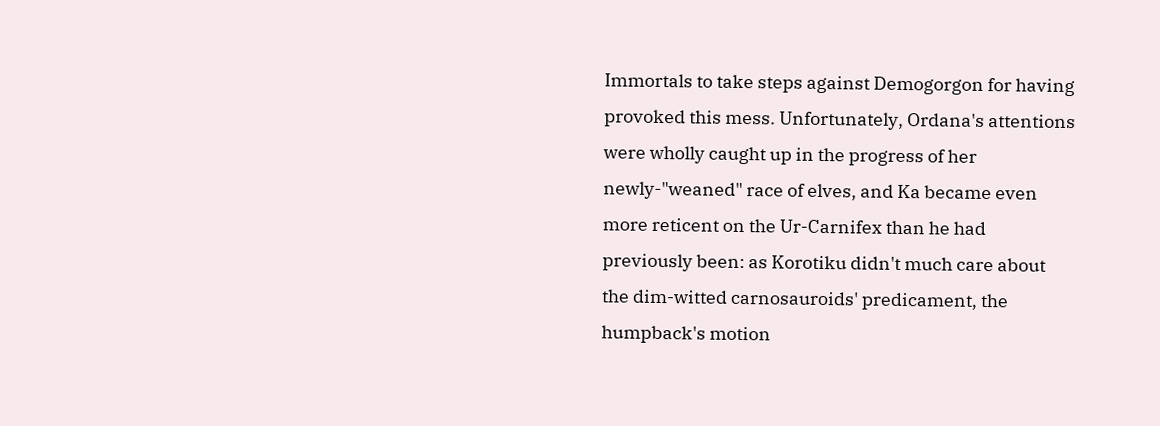Immortals to take steps against Demogorgon for having provoked this mess. Unfortunately, Ordana's attentions were wholly caught up in the progress of her newly-"weaned" race of elves, and Ka became even more reticent on the Ur-Carnifex than he had previously been: as Korotiku didn't much care about the dim-witted carnosauroids' predicament, the humpback's motion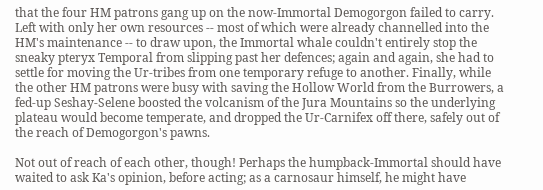that the four HM patrons gang up on the now-Immortal Demogorgon failed to carry. Left with only her own resources -- most of which were already channelled into the HM's maintenance -- to draw upon, the Immortal whale couldn't entirely stop the sneaky pteryx Temporal from slipping past her defences; again and again, she had to settle for moving the Ur-tribes from one temporary refuge to another. Finally, while the other HM patrons were busy with saving the Hollow World from the Burrowers, a fed-up Seshay-Selene boosted the volcanism of the Jura Mountains so the underlying plateau would become temperate, and dropped the Ur-Carnifex off there, safely out of the reach of Demogorgon's pawns.

Not out of reach of each other, though! Perhaps the humpback-Immortal should have waited to ask Ka's opinion, before acting; as a carnosaur himself, he might have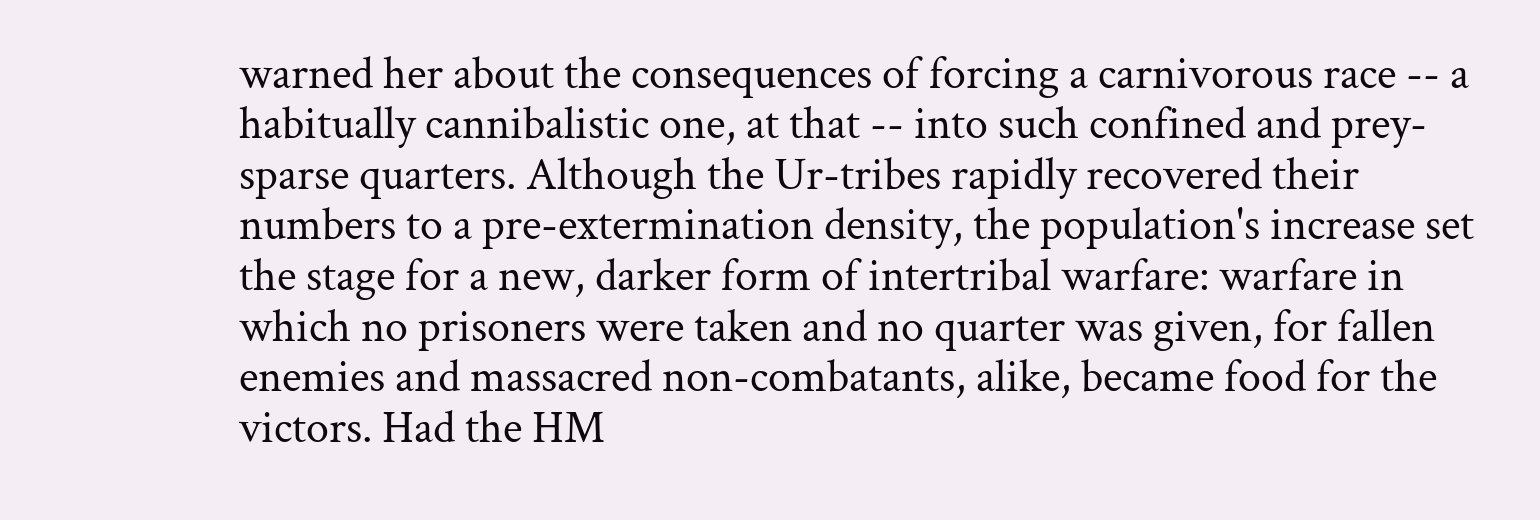warned her about the consequences of forcing a carnivorous race -- a habitually cannibalistic one, at that -- into such confined and prey-sparse quarters. Although the Ur-tribes rapidly recovered their numbers to a pre-extermination density, the population's increase set the stage for a new, darker form of intertribal warfare: warfare in which no prisoners were taken and no quarter was given, for fallen enemies and massacred non-combatants, alike, became food for the victors. Had the HM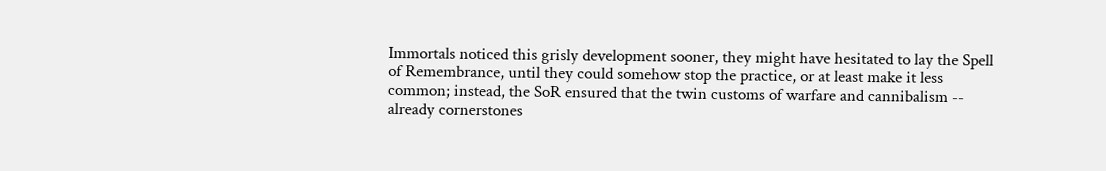Immortals noticed this grisly development sooner, they might have hesitated to lay the Spell of Remembrance, until they could somehow stop the practice, or at least make it less common; instead, the SoR ensured that the twin customs of warfare and cannibalism -- already cornerstones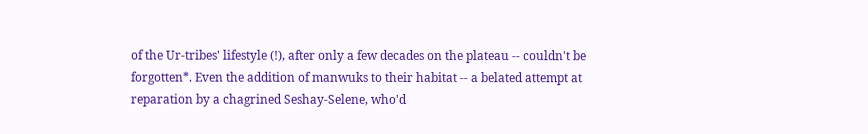of the Ur-tribes' lifestyle (!), after only a few decades on the plateau -- couldn't be forgotten*. Even the addition of manwuks to their habitat -- a belated attempt at reparation by a chagrined Seshay-Selene, who'd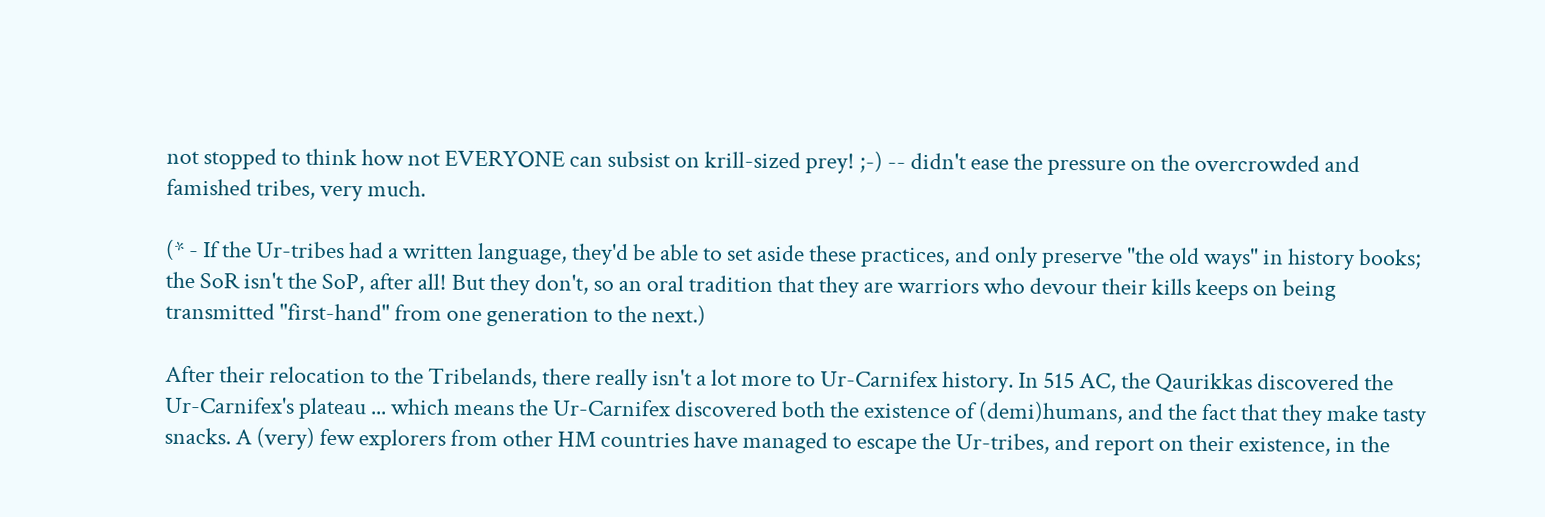not stopped to think how not EVERYONE can subsist on krill-sized prey! ;-) -- didn't ease the pressure on the overcrowded and famished tribes, very much.

(* - If the Ur-tribes had a written language, they'd be able to set aside these practices, and only preserve "the old ways" in history books; the SoR isn't the SoP, after all! But they don't, so an oral tradition that they are warriors who devour their kills keeps on being transmitted "first-hand" from one generation to the next.)

After their relocation to the Tribelands, there really isn't a lot more to Ur-Carnifex history. In 515 AC, the Qaurikkas discovered the Ur-Carnifex's plateau ... which means the Ur-Carnifex discovered both the existence of (demi)humans, and the fact that they make tasty snacks. A (very) few explorers from other HM countries have managed to escape the Ur-tribes, and report on their existence, in the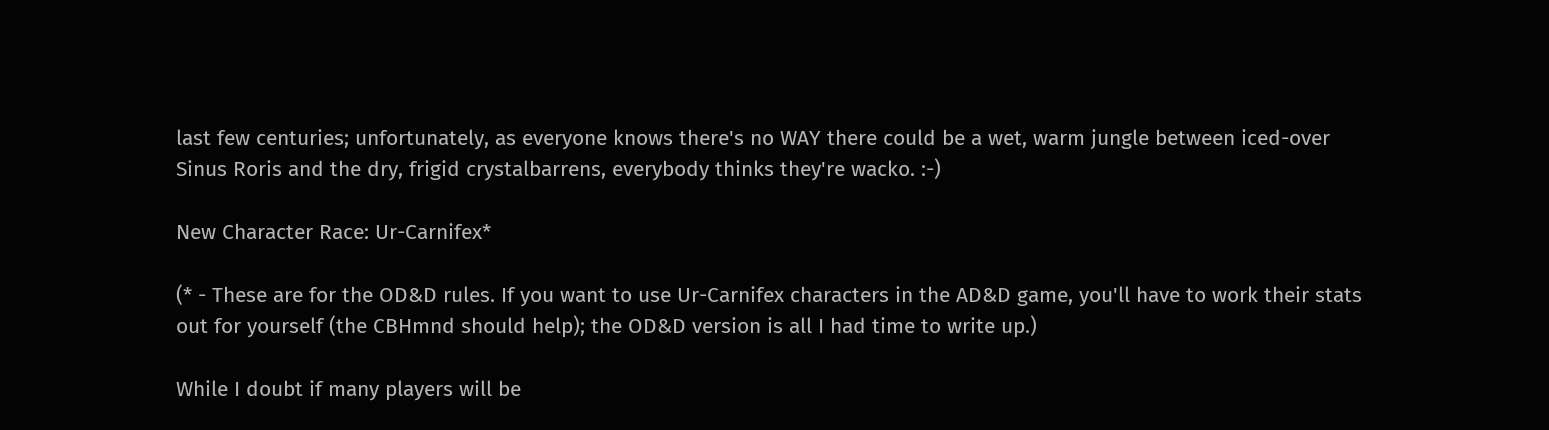last few centuries; unfortunately, as everyone knows there's no WAY there could be a wet, warm jungle between iced-over Sinus Roris and the dry, frigid crystalbarrens, everybody thinks they're wacko. :-)

New Character Race: Ur-Carnifex*

(* - These are for the OD&D rules. If you want to use Ur-Carnifex characters in the AD&D game, you'll have to work their stats out for yourself (the CBHmnd should help); the OD&D version is all I had time to write up.)

While I doubt if many players will be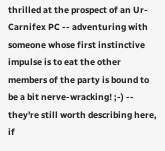thrilled at the prospect of an Ur-Carnifex PC -- adventuring with someone whose first instinctive impulse is to eat the other members of the party is bound to be a bit nerve-wracking! ;-) -- they're still worth describing here, if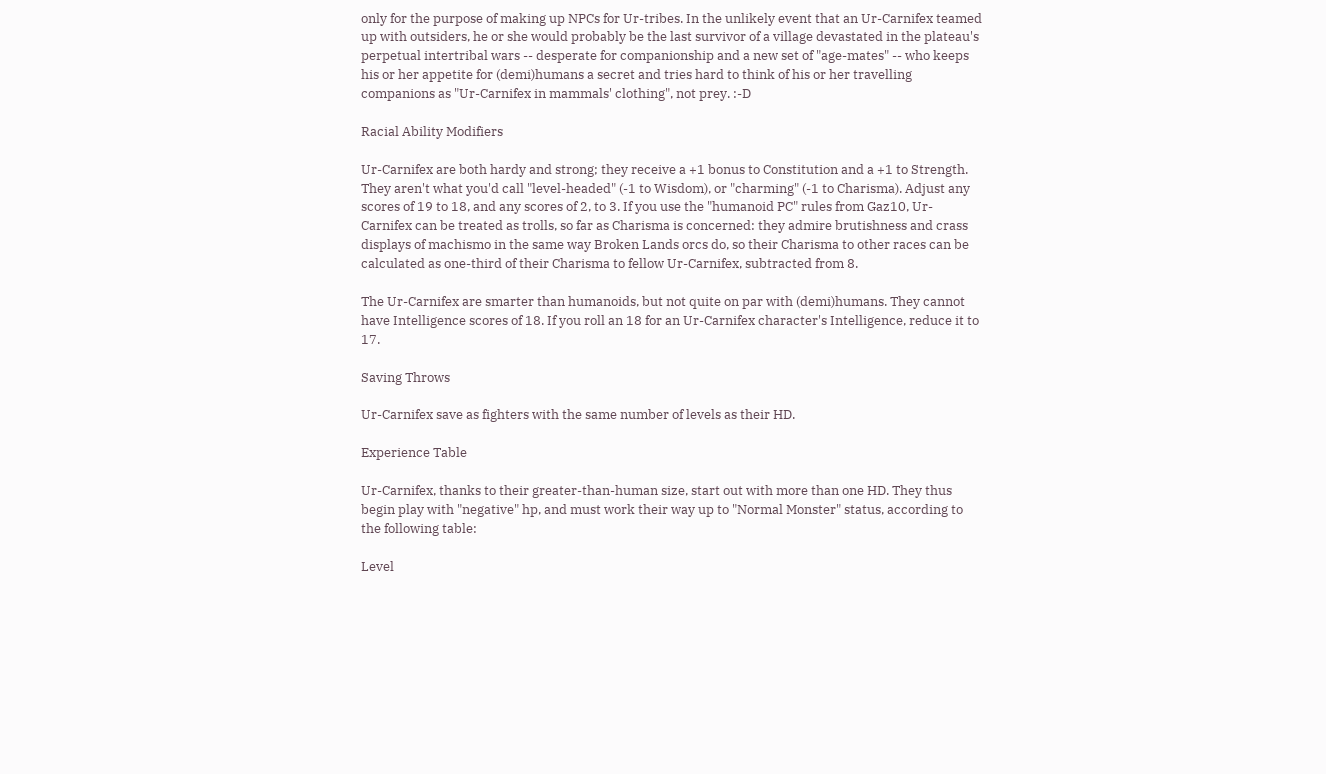only for the purpose of making up NPCs for Ur-tribes. In the unlikely event that an Ur-Carnifex teamed up with outsiders, he or she would probably be the last survivor of a village devastated in the plateau's perpetual intertribal wars -- desperate for companionship and a new set of "age-mates" -- who keeps his or her appetite for (demi)humans a secret and tries hard to think of his or her travelling companions as "Ur-Carnifex in mammals' clothing", not prey. :-D

Racial Ability Modifiers

Ur-Carnifex are both hardy and strong; they receive a +1 bonus to Constitution and a +1 to Strength. They aren't what you'd call "level-headed" (-1 to Wisdom), or "charming" (-1 to Charisma). Adjust any scores of 19 to 18, and any scores of 2, to 3. If you use the "humanoid PC" rules from Gaz10, Ur-Carnifex can be treated as trolls, so far as Charisma is concerned: they admire brutishness and crass displays of machismo in the same way Broken Lands orcs do, so their Charisma to other races can be calculated as one-third of their Charisma to fellow Ur-Carnifex, subtracted from 8.

The Ur-Carnifex are smarter than humanoids, but not quite on par with (demi)humans. They cannot have Intelligence scores of 18. If you roll an 18 for an Ur-Carnifex character's Intelligence, reduce it to 17.

Saving Throws

Ur-Carnifex save as fighters with the same number of levels as their HD.

Experience Table

Ur-Carnifex, thanks to their greater-than-human size, start out with more than one HD. They thus begin play with "negative" hp, and must work their way up to "Normal Monster" status, according to the following table:

Level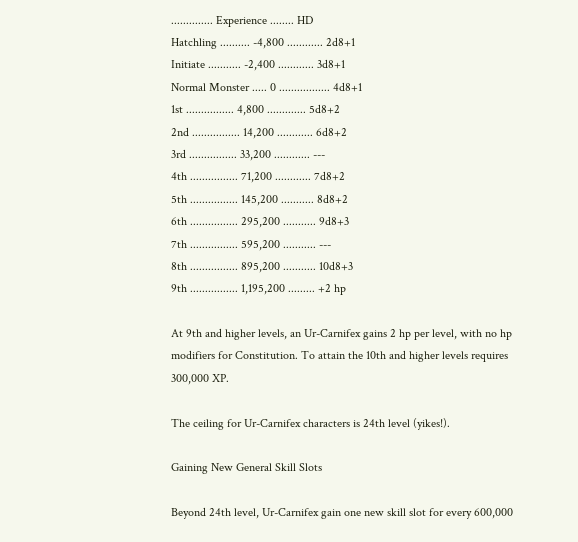.............. Experience ........ HD
Hatchling .......... -4,800 ............ 2d8+1
Initiate ........... -2,400 ............ 3d8+1
Normal Monster ..... 0 ................. 4d8+1
1st ................ 4,800 ............. 5d8+2
2nd ................ 14,200 ............ 6d8+2
3rd ................ 33,200 ............ ---
4th ................ 71,200 ............ 7d8+2
5th ................ 145,200 ........... 8d8+2
6th ................ 295,200 ........... 9d8+3
7th ................ 595,200 ........... ---
8th ................ 895,200 ........... 10d8+3
9th ................ 1,195,200 ......... +2 hp

At 9th and higher levels, an Ur-Carnifex gains 2 hp per level, with no hp modifiers for Constitution. To attain the 10th and higher levels requires 300,000 XP.

The ceiling for Ur-Carnifex characters is 24th level (yikes!).

Gaining New General Skill Slots

Beyond 24th level, Ur-Carnifex gain one new skill slot for every 600,000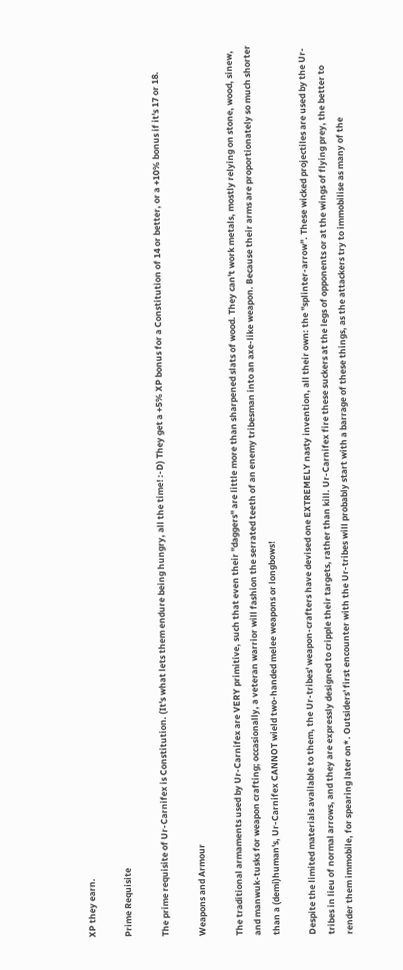XP they earn.

Prime Requisite

The prime requisite of Ur-Carnifex is Constitution. (It's what lets them endure being hungry, all the time! :-D) They get a +5% XP bonus for a Constitution of 14 or better, or a +10% bonus if it's 17 or 18.

Weapons and Armour

The traditional armaments used by Ur-Carnifex are VERY primitive, such that even their "daggers" are little more than sharpened slats of wood. They can't work metals, mostly relying on stone, wood, sinew, and manwuk-tusks for weapon crafting; occasionally, a veteran warrior will fashion the serrated teeth of an enemy tribesman into an axe-like weapon. Because their arms are proportionately so much shorter than a (demi)human's, Ur-Carnifex CANNOT wield two-handed melee weapons or longbows!

Despite the limited materials available to them, the Ur-tribes' weapon-crafters have devised one EXTREMELY nasty invention, all their own: the "splinter-arrow". These wicked projectiles are used by the Ur-tribes in lieu of normal arrows, and they are expressly designed to cripple their targets, rather than kill. Ur-Carnifex fire these suckers at the legs of opponents or at the wings of flying prey, the better to render them immobile, for spearing later on*. Outsiders' first encounter with the Ur-tribes will probably start with a barrage of these things, as the attackers try to immobilise as many of the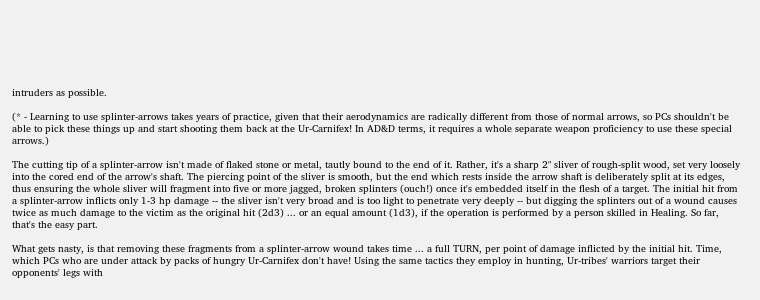intruders as possible.

(* - Learning to use splinter-arrows takes years of practice, given that their aerodynamics are radically different from those of normal arrows, so PCs shouldn't be able to pick these things up and start shooting them back at the Ur-Carnifex! In AD&D terms, it requires a whole separate weapon proficiency to use these special arrows.)

The cutting tip of a splinter-arrow isn't made of flaked stone or metal, tautly bound to the end of it. Rather, it's a sharp 2" sliver of rough-split wood, set very loosely into the cored end of the arrow's shaft. The piercing point of the sliver is smooth, but the end which rests inside the arrow shaft is deliberately split at its edges, thus ensuring the whole sliver will fragment into five or more jagged, broken splinters (ouch!) once it's embedded itself in the flesh of a target. The initial hit from a splinter-arrow inflicts only 1-3 hp damage -- the sliver isn't very broad and is too light to penetrate very deeply -- but digging the splinters out of a wound causes twice as much damage to the victim as the original hit (2d3) ... or an equal amount (1d3), if the operation is performed by a person skilled in Healing. So far, that's the easy part.

What gets nasty, is that removing these fragments from a splinter-arrow wound takes time ... a full TURN, per point of damage inflicted by the initial hit. Time, which PCs who are under attack by packs of hungry Ur-Carnifex don't have! Using the same tactics they employ in hunting, Ur-tribes' warriors target their opponents' legs with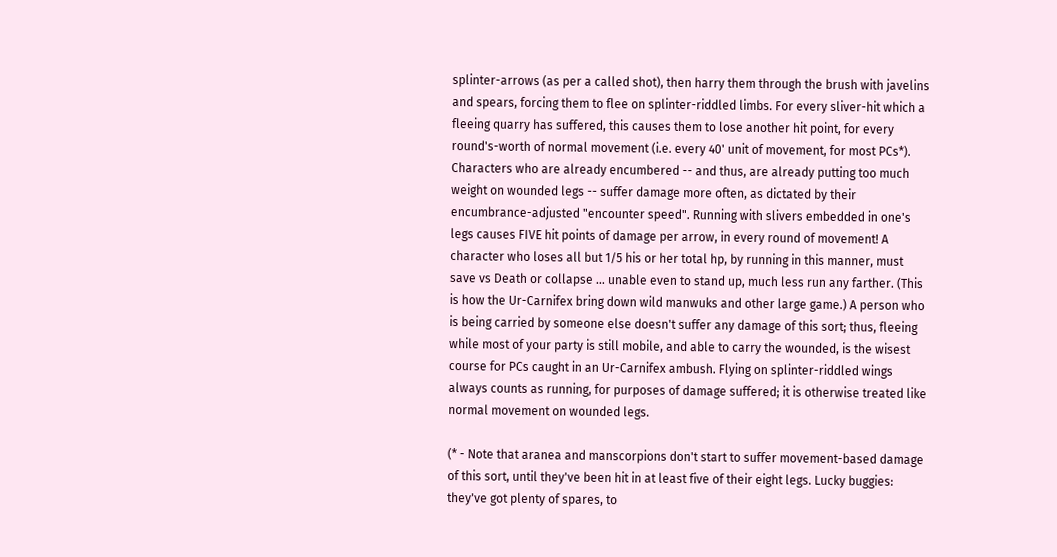splinter-arrows (as per a called shot), then harry them through the brush with javelins and spears, forcing them to flee on splinter-riddled limbs. For every sliver-hit which a fleeing quarry has suffered, this causes them to lose another hit point, for every round's-worth of normal movement (i.e. every 40' unit of movement, for most PCs*). Characters who are already encumbered -- and thus, are already putting too much weight on wounded legs -- suffer damage more often, as dictated by their encumbrance-adjusted "encounter speed". Running with slivers embedded in one's legs causes FIVE hit points of damage per arrow, in every round of movement! A character who loses all but 1/5 his or her total hp, by running in this manner, must save vs Death or collapse ... unable even to stand up, much less run any farther. (This is how the Ur-Carnifex bring down wild manwuks and other large game.) A person who is being carried by someone else doesn't suffer any damage of this sort; thus, fleeing while most of your party is still mobile, and able to carry the wounded, is the wisest course for PCs caught in an Ur-Carnifex ambush. Flying on splinter-riddled wings always counts as running, for purposes of damage suffered; it is otherwise treated like normal movement on wounded legs.

(* - Note that aranea and manscorpions don't start to suffer movement-based damage of this sort, until they've been hit in at least five of their eight legs. Lucky buggies: they've got plenty of spares, to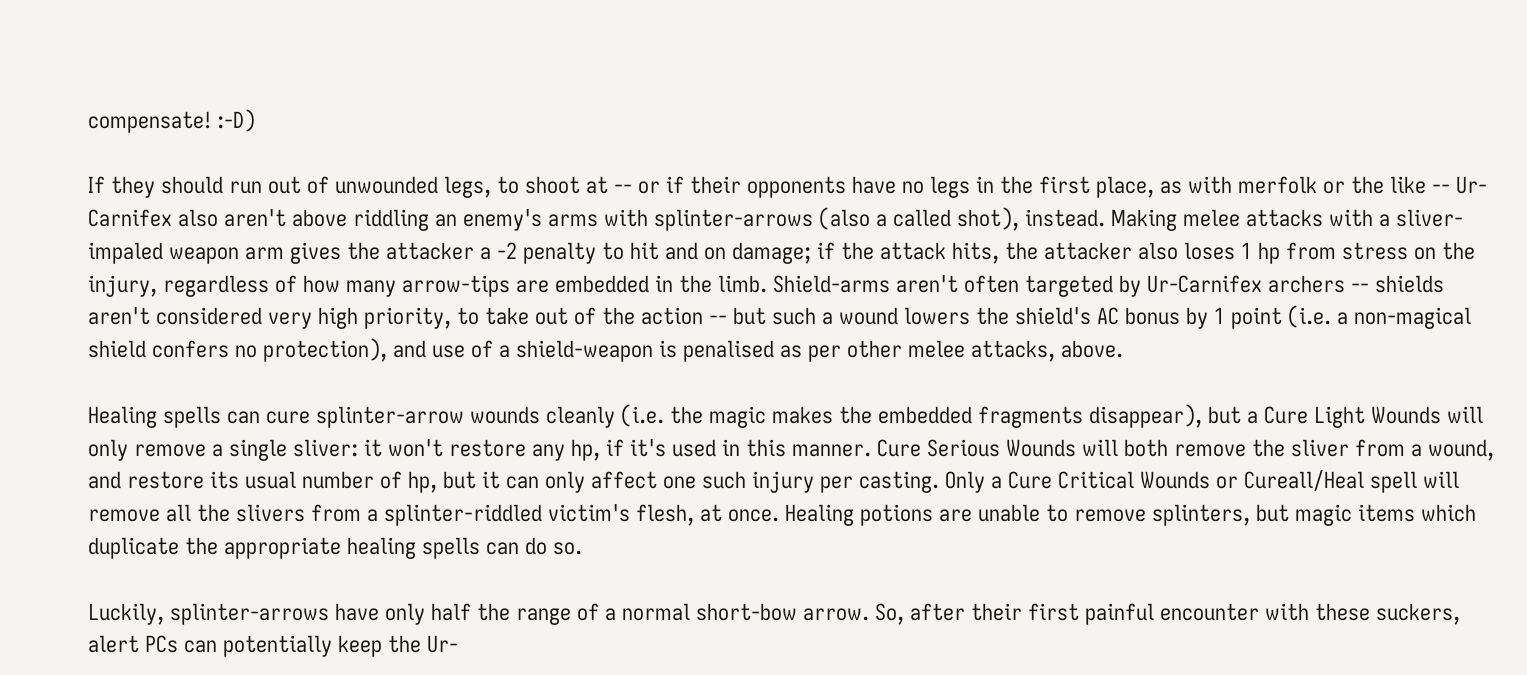compensate! :-D)

If they should run out of unwounded legs, to shoot at -- or if their opponents have no legs in the first place, as with merfolk or the like -- Ur-Carnifex also aren't above riddling an enemy's arms with splinter-arrows (also a called shot), instead. Making melee attacks with a sliver-impaled weapon arm gives the attacker a -2 penalty to hit and on damage; if the attack hits, the attacker also loses 1 hp from stress on the injury, regardless of how many arrow-tips are embedded in the limb. Shield-arms aren't often targeted by Ur-Carnifex archers -- shields aren't considered very high priority, to take out of the action -- but such a wound lowers the shield's AC bonus by 1 point (i.e. a non-magical shield confers no protection), and use of a shield-weapon is penalised as per other melee attacks, above.

Healing spells can cure splinter-arrow wounds cleanly (i.e. the magic makes the embedded fragments disappear), but a Cure Light Wounds will only remove a single sliver: it won't restore any hp, if it's used in this manner. Cure Serious Wounds will both remove the sliver from a wound, and restore its usual number of hp, but it can only affect one such injury per casting. Only a Cure Critical Wounds or Cureall/Heal spell will remove all the slivers from a splinter-riddled victim's flesh, at once. Healing potions are unable to remove splinters, but magic items which duplicate the appropriate healing spells can do so.

Luckily, splinter-arrows have only half the range of a normal short-bow arrow. So, after their first painful encounter with these suckers, alert PCs can potentially keep the Ur-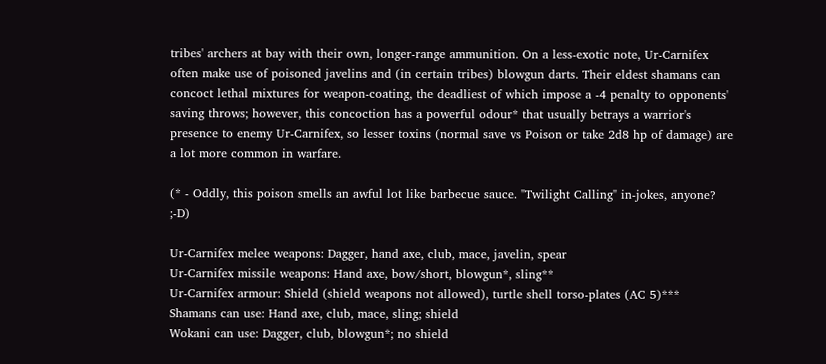tribes' archers at bay with their own, longer-range ammunition. On a less-exotic note, Ur-Carnifex often make use of poisoned javelins and (in certain tribes) blowgun darts. Their eldest shamans can concoct lethal mixtures for weapon-coating, the deadliest of which impose a -4 penalty to opponents' saving throws; however, this concoction has a powerful odour* that usually betrays a warrior's presence to enemy Ur-Carnifex, so lesser toxins (normal save vs Poison or take 2d8 hp of damage) are a lot more common in warfare.

(* - Oddly, this poison smells an awful lot like barbecue sauce. "Twilight Calling" in-jokes, anyone? ;-D)

Ur-Carnifex melee weapons: Dagger, hand axe, club, mace, javelin, spear
Ur-Carnifex missile weapons: Hand axe, bow/short, blowgun*, sling**
Ur-Carnifex armour: Shield (shield weapons not allowed), turtle shell torso-plates (AC 5)***
Shamans can use: Hand axe, club, mace, sling; shield
Wokani can use: Dagger, club, blowgun*; no shield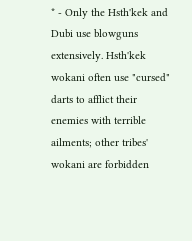* - Only the Hsth'kek and Dubi use blowguns extensively. Hsth'kek wokani often use "cursed" darts to afflict their enemies with terrible ailments; other tribes' wokani are forbidden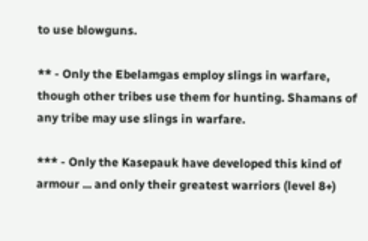to use blowguns.

** - Only the Ebelamgas employ slings in warfare, though other tribes use them for hunting. Shamans of any tribe may use slings in warfare.

*** - Only the Kasepauk have developed this kind of armour ... and only their greatest warriors (level 8+)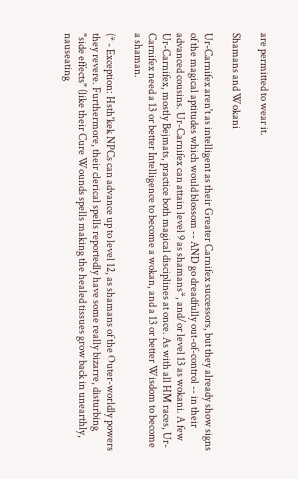are permitted to wear it.

Shamans and Wokani

Ur-Carnifex aren't as intelligent as their Greater Carnifex successors, but they already show signs of the magical aptitudes which would blossom -- AND go dreadfully out-of-control -- in their advanced cousins. Ur-Carnifex can attain level 9 as shamans*, and/or level 13 as wokani. A few Ur-Carnifex, mostly Bejmats, practice both magical disciplines at once. As with all HM races, Ur-Carnifex need a 13 or better Intelligence to become a wokan, and a 13 or better Wisdom to become a shaman.

(* - Exception: Hsth'kek NPCs can advance up to level 12, as shamans of the Outer-worldly powers they revere. Furthermore, their clerical spells reportedly have some really bizarre, disturbing "side effects" (like their Cure Wounds spells making the healed tissues grow back in unearthly, nauseating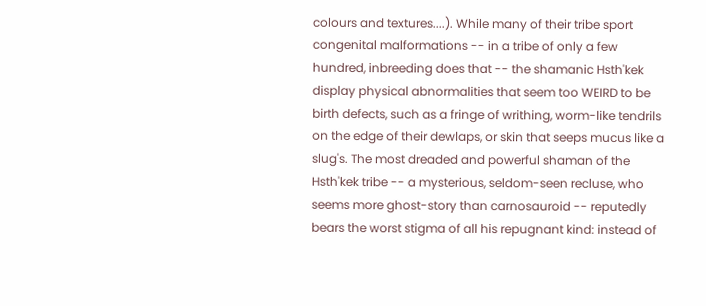colours and textures....). While many of their tribe sport congenital malformations -- in a tribe of only a few hundred, inbreeding does that -- the shamanic Hsth'kek display physical abnormalities that seem too WEIRD to be birth defects, such as a fringe of writhing, worm-like tendrils on the edge of their dewlaps, or skin that seeps mucus like a slug's. The most dreaded and powerful shaman of the Hsth'kek tribe -- a mysterious, seldom-seen recluse, who seems more ghost-story than carnosauroid -- reputedly bears the worst stigma of all his repugnant kind: instead of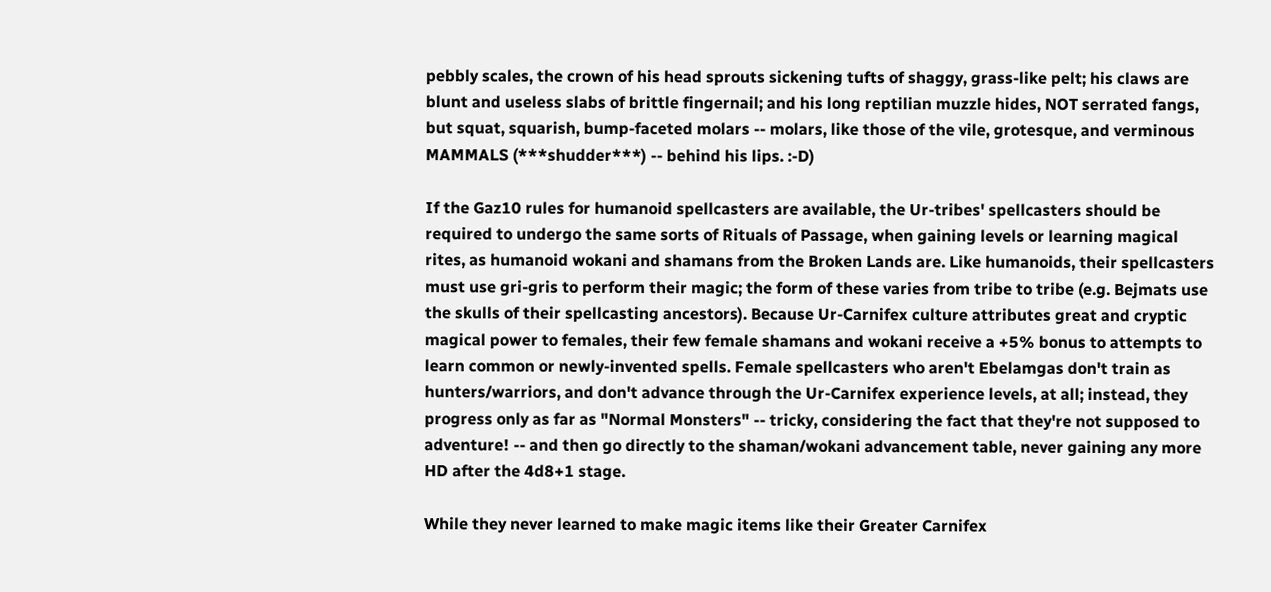pebbly scales, the crown of his head sprouts sickening tufts of shaggy, grass-like pelt; his claws are blunt and useless slabs of brittle fingernail; and his long reptilian muzzle hides, NOT serrated fangs, but squat, squarish, bump-faceted molars -- molars, like those of the vile, grotesque, and verminous MAMMALS (***shudder***) -- behind his lips. :-D)

If the Gaz10 rules for humanoid spellcasters are available, the Ur-tribes' spellcasters should be required to undergo the same sorts of Rituals of Passage, when gaining levels or learning magical rites, as humanoid wokani and shamans from the Broken Lands are. Like humanoids, their spellcasters must use gri-gris to perform their magic; the form of these varies from tribe to tribe (e.g. Bejmats use the skulls of their spellcasting ancestors). Because Ur-Carnifex culture attributes great and cryptic magical power to females, their few female shamans and wokani receive a +5% bonus to attempts to learn common or newly-invented spells. Female spellcasters who aren't Ebelamgas don't train as hunters/warriors, and don't advance through the Ur-Carnifex experience levels, at all; instead, they progress only as far as "Normal Monsters" -- tricky, considering the fact that they're not supposed to adventure! -- and then go directly to the shaman/wokani advancement table, never gaining any more HD after the 4d8+1 stage.

While they never learned to make magic items like their Greater Carnifex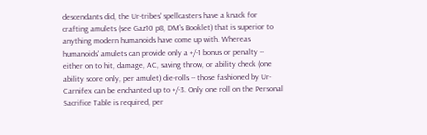descendants did, the Ur-tribes' spellcasters have a knack for crafting amulets (see Gaz10 p8, DM's Booklet) that is superior to anything modern humanoids have come up with. Whereas humanoids' amulets can provide only a +/-1 bonus or penalty -- either on to hit, damage, AC, saving throw, or ability check (one ability score only, per amulet) die-rolls -- those fashioned by Ur-Carnifex can be enchanted up to +/-3. Only one roll on the Personal Sacrifice Table is required, per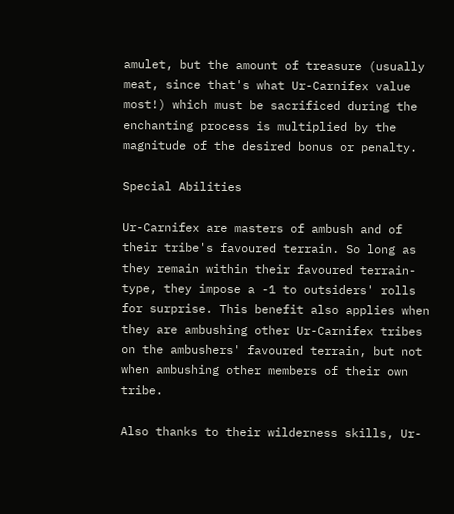amulet, but the amount of treasure (usually meat, since that's what Ur-Carnifex value most!) which must be sacrificed during the enchanting process is multiplied by the magnitude of the desired bonus or penalty.

Special Abilities

Ur-Carnifex are masters of ambush and of their tribe's favoured terrain. So long as they remain within their favoured terrain-type, they impose a -1 to outsiders' rolls for surprise. This benefit also applies when they are ambushing other Ur-Carnifex tribes on the ambushers' favoured terrain, but not when ambushing other members of their own tribe.

Also thanks to their wilderness skills, Ur-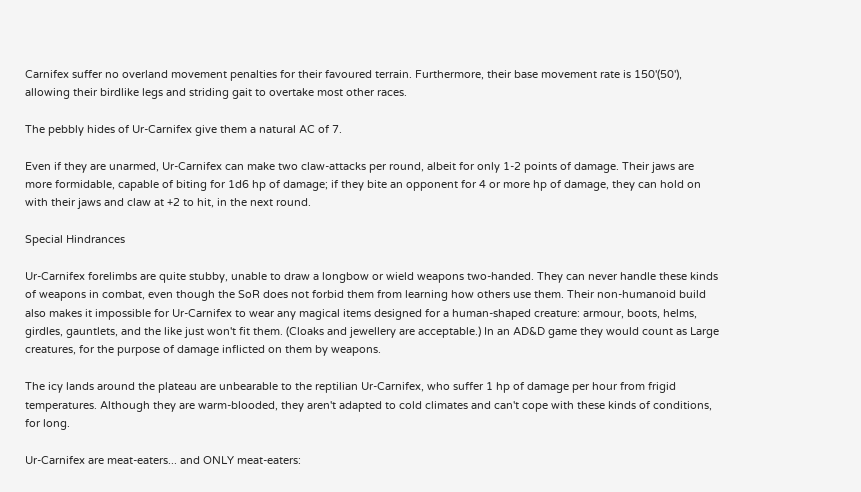Carnifex suffer no overland movement penalties for their favoured terrain. Furthermore, their base movement rate is 150'(50'), allowing their birdlike legs and striding gait to overtake most other races.

The pebbly hides of Ur-Carnifex give them a natural AC of 7.

Even if they are unarmed, Ur-Carnifex can make two claw-attacks per round, albeit for only 1-2 points of damage. Their jaws are more formidable, capable of biting for 1d6 hp of damage; if they bite an opponent for 4 or more hp of damage, they can hold on with their jaws and claw at +2 to hit, in the next round.

Special Hindrances

Ur-Carnifex forelimbs are quite stubby, unable to draw a longbow or wield weapons two-handed. They can never handle these kinds of weapons in combat, even though the SoR does not forbid them from learning how others use them. Their non-humanoid build also makes it impossible for Ur-Carnifex to wear any magical items designed for a human-shaped creature: armour, boots, helms, girdles, gauntlets, and the like just won't fit them. (Cloaks and jewellery are acceptable.) In an AD&D game they would count as Large creatures, for the purpose of damage inflicted on them by weapons.

The icy lands around the plateau are unbearable to the reptilian Ur-Carnifex, who suffer 1 hp of damage per hour from frigid temperatures. Although they are warm-blooded, they aren't adapted to cold climates and can't cope with these kinds of conditions, for long.

Ur-Carnifex are meat-eaters... and ONLY meat-eaters: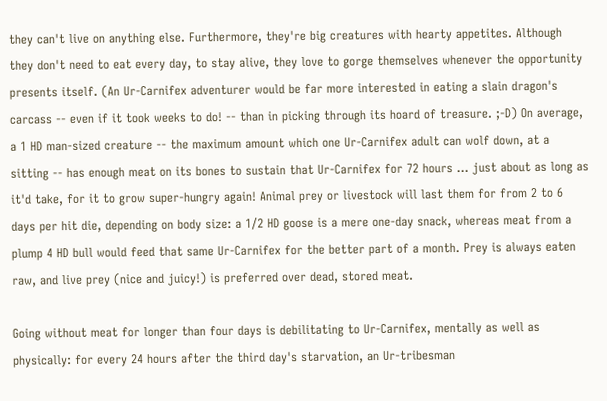they can't live on anything else. Furthermore, they're big creatures with hearty appetites. Although they don't need to eat every day, to stay alive, they love to gorge themselves whenever the opportunity presents itself. (An Ur-Carnifex adventurer would be far more interested in eating a slain dragon's carcass -- even if it took weeks to do! -- than in picking through its hoard of treasure. ;-D) On average, a 1 HD man-sized creature -- the maximum amount which one Ur-Carnifex adult can wolf down, at a sitting -- has enough meat on its bones to sustain that Ur-Carnifex for 72 hours ... just about as long as it'd take, for it to grow super-hungry again! Animal prey or livestock will last them for from 2 to 6 days per hit die, depending on body size: a 1/2 HD goose is a mere one-day snack, whereas meat from a plump 4 HD bull would feed that same Ur-Carnifex for the better part of a month. Prey is always eaten raw, and live prey (nice and juicy!) is preferred over dead, stored meat.

Going without meat for longer than four days is debilitating to Ur-Carnifex, mentally as well as physically: for every 24 hours after the third day's starvation, an Ur-tribesman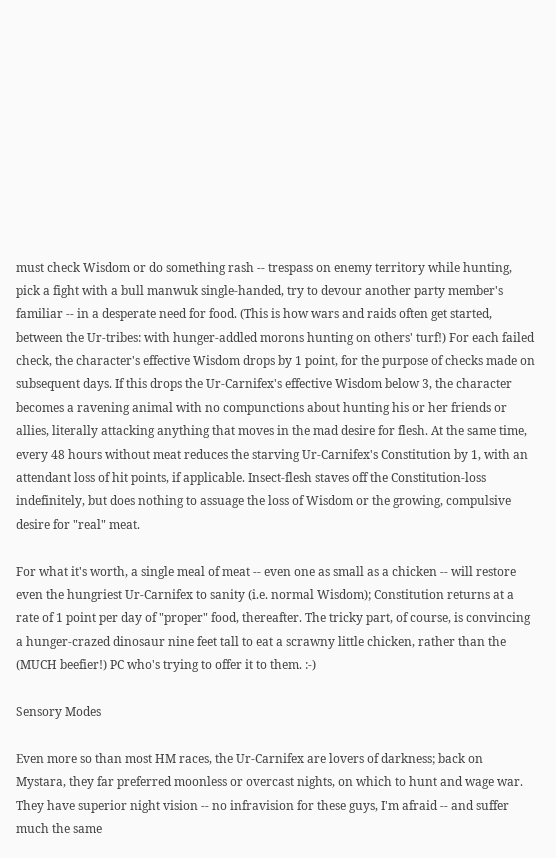must check Wisdom or do something rash -- trespass on enemy territory while hunting, pick a fight with a bull manwuk single-handed, try to devour another party member's familiar -- in a desperate need for food. (This is how wars and raids often get started, between the Ur-tribes: with hunger-addled morons hunting on others' turf!) For each failed check, the character's effective Wisdom drops by 1 point, for the purpose of checks made on subsequent days. If this drops the Ur-Carnifex's effective Wisdom below 3, the character becomes a ravening animal with no compunctions about hunting his or her friends or allies, literally attacking anything that moves in the mad desire for flesh. At the same time, every 48 hours without meat reduces the starving Ur-Carnifex's Constitution by 1, with an attendant loss of hit points, if applicable. Insect-flesh staves off the Constitution-loss indefinitely, but does nothing to assuage the loss of Wisdom or the growing, compulsive desire for "real" meat.

For what it's worth, a single meal of meat -- even one as small as a chicken -- will restore even the hungriest Ur-Carnifex to sanity (i.e. normal Wisdom); Constitution returns at a rate of 1 point per day of "proper" food, thereafter. The tricky part, of course, is convincing a hunger-crazed dinosaur nine feet tall to eat a scrawny little chicken, rather than the (MUCH beefier!) PC who's trying to offer it to them. :-)

Sensory Modes

Even more so than most HM races, the Ur-Carnifex are lovers of darkness; back on Mystara, they far preferred moonless or overcast nights, on which to hunt and wage war. They have superior night vision -- no infravision for these guys, I'm afraid -- and suffer much the same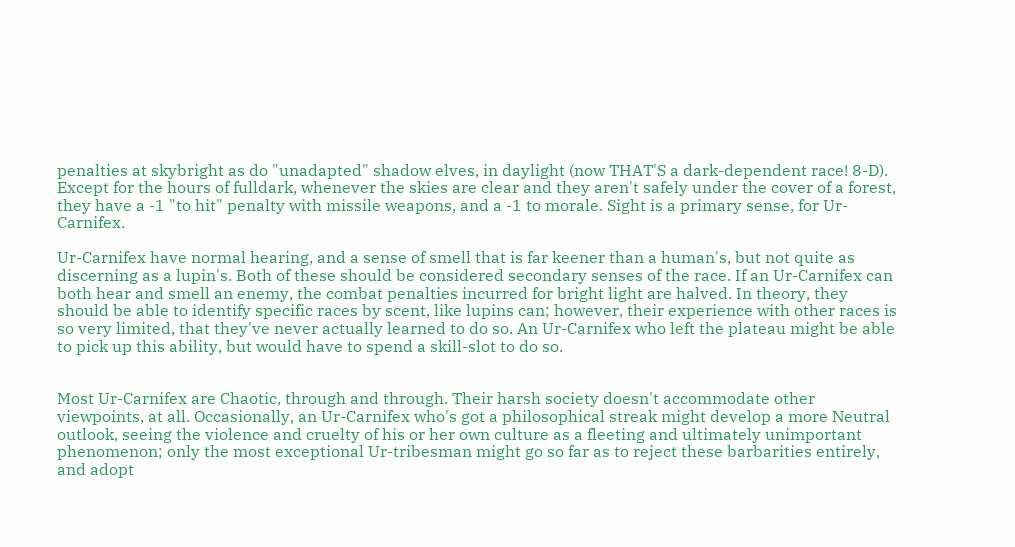penalties at skybright as do "unadapted" shadow elves, in daylight (now THAT'S a dark-dependent race! 8-D). Except for the hours of fulldark, whenever the skies are clear and they aren't safely under the cover of a forest, they have a -1 "to hit" penalty with missile weapons, and a -1 to morale. Sight is a primary sense, for Ur-Carnifex.

Ur-Carnifex have normal hearing, and a sense of smell that is far keener than a human's, but not quite as discerning as a lupin's. Both of these should be considered secondary senses of the race. If an Ur-Carnifex can both hear and smell an enemy, the combat penalties incurred for bright light are halved. In theory, they should be able to identify specific races by scent, like lupins can; however, their experience with other races is so very limited, that they've never actually learned to do so. An Ur-Carnifex who left the plateau might be able to pick up this ability, but would have to spend a skill-slot to do so.


Most Ur-Carnifex are Chaotic, through and through. Their harsh society doesn't accommodate other viewpoints, at all. Occasionally, an Ur-Carnifex who's got a philosophical streak might develop a more Neutral outlook, seeing the violence and cruelty of his or her own culture as a fleeting and ultimately unimportant phenomenon; only the most exceptional Ur-tribesman might go so far as to reject these barbarities entirely, and adopt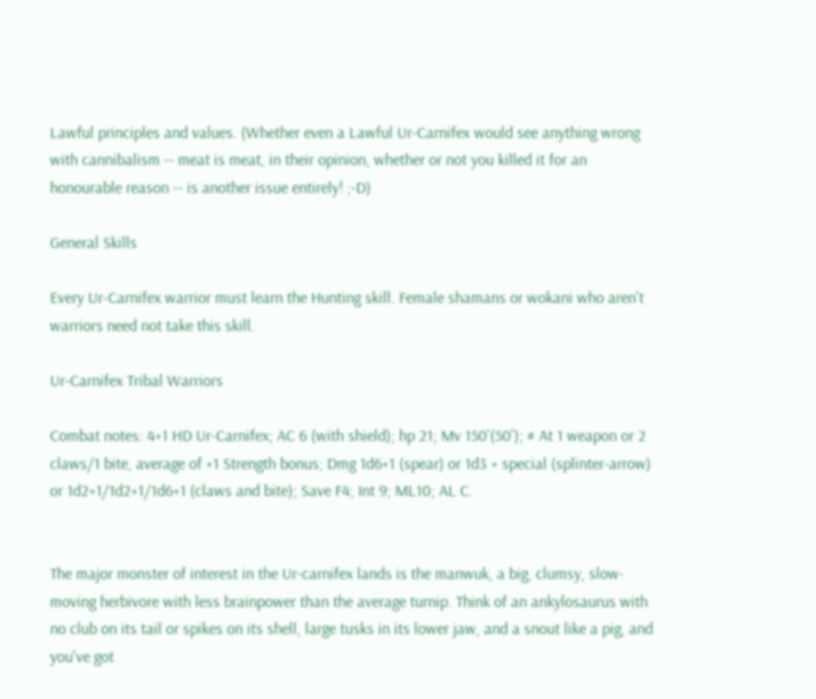Lawful principles and values. (Whether even a Lawful Ur-Carnifex would see anything wrong with cannibalism -- meat is meat, in their opinion, whether or not you killed it for an honourable reason -- is another issue entirely! ;-D)

General Skills

Every Ur-Carnifex warrior must learn the Hunting skill. Female shamans or wokani who aren't warriors need not take this skill.

Ur-Carnifex Tribal Warriors

Combat notes: 4+1 HD Ur-Carnifex; AC 6 (with shield); hp 21; Mv 150'(50'); # At 1 weapon or 2 claws/1 bite, average of +1 Strength bonus; Dmg 1d6+1 (spear) or 1d3 + special (splinter-arrow) or 1d2+1/1d2+1/1d6+1 (claws and bite); Save F4; Int 9; ML10; AL C.


The major monster of interest in the Ur-carnifex lands is the manwuk, a big, clumsy, slow-moving herbivore with less brainpower than the average turnip. Think of an ankylosaurus with no club on its tail or spikes on its shell, large tusks in its lower jaw, and a snout like a pig, and you've got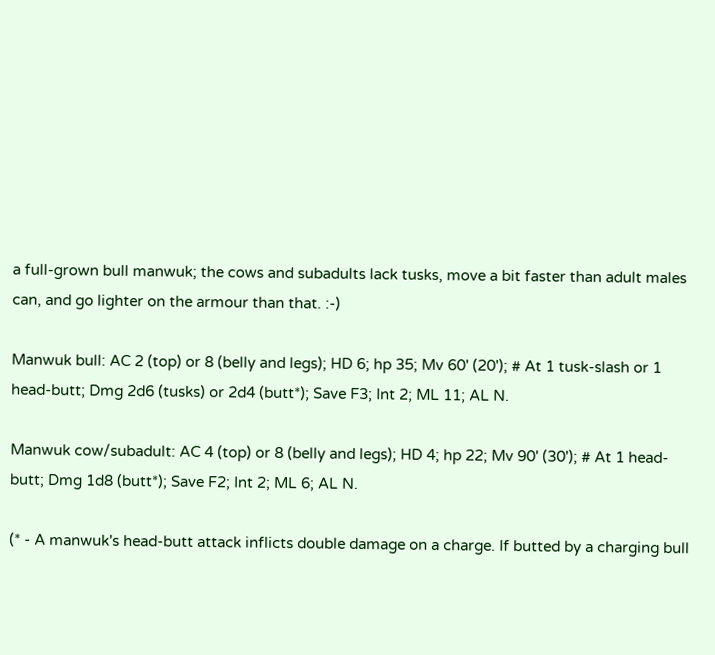a full-grown bull manwuk; the cows and subadults lack tusks, move a bit faster than adult males can, and go lighter on the armour than that. :-)

Manwuk bull: AC 2 (top) or 8 (belly and legs); HD 6; hp 35; Mv 60' (20'); # At 1 tusk-slash or 1 head-butt; Dmg 2d6 (tusks) or 2d4 (butt*); Save F3; Int 2; ML 11; AL N.

Manwuk cow/subadult: AC 4 (top) or 8 (belly and legs); HD 4; hp 22; Mv 90' (30'); # At 1 head-butt; Dmg 1d8 (butt*); Save F2; Int 2; ML 6; AL N.

(* - A manwuk's head-butt attack inflicts double damage on a charge. If butted by a charging bull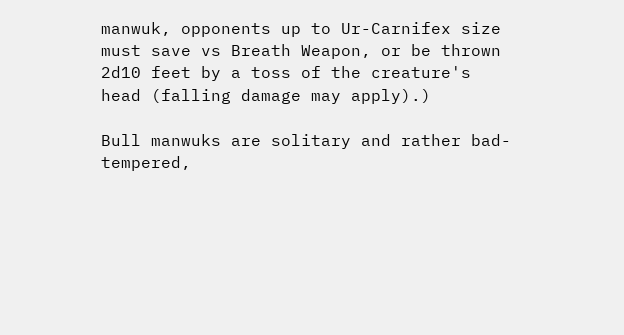manwuk, opponents up to Ur-Carnifex size must save vs Breath Weapon, or be thrown 2d10 feet by a toss of the creature's head (falling damage may apply).)

Bull manwuks are solitary and rather bad-tempered,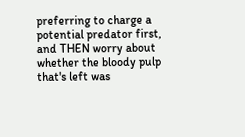preferring to charge a potential predator first, and THEN worry about whether the bloody pulp that's left was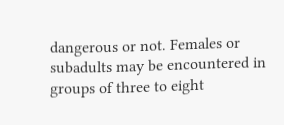dangerous or not. Females or subadults may be encountered in groups of three to eight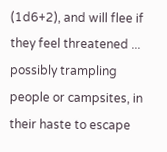(1d6+2), and will flee if they feel threatened ... possibly trampling people or campsites, in their haste to escape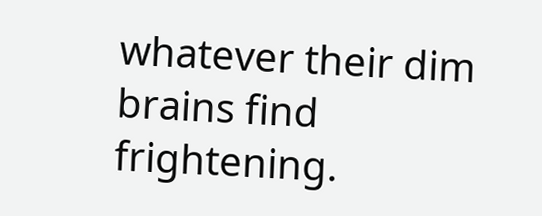whatever their dim brains find frightening.